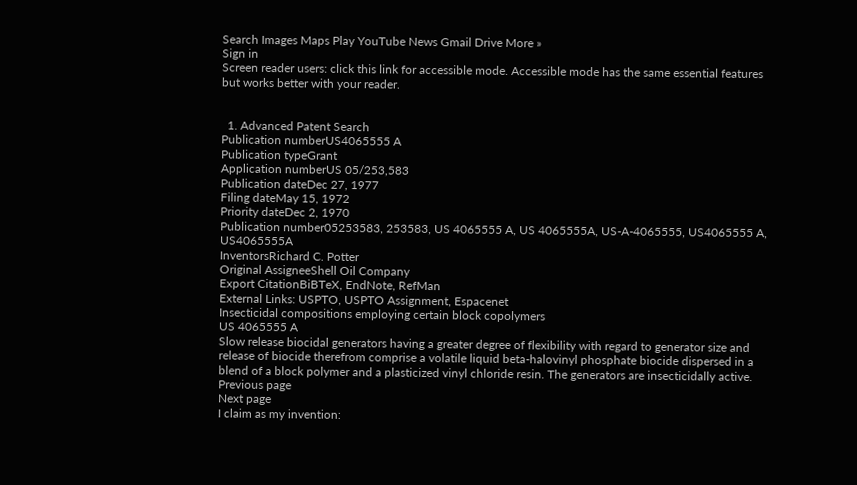Search Images Maps Play YouTube News Gmail Drive More »
Sign in
Screen reader users: click this link for accessible mode. Accessible mode has the same essential features but works better with your reader.


  1. Advanced Patent Search
Publication numberUS4065555 A
Publication typeGrant
Application numberUS 05/253,583
Publication dateDec 27, 1977
Filing dateMay 15, 1972
Priority dateDec 2, 1970
Publication number05253583, 253583, US 4065555 A, US 4065555A, US-A-4065555, US4065555 A, US4065555A
InventorsRichard C. Potter
Original AssigneeShell Oil Company
Export CitationBiBTeX, EndNote, RefMan
External Links: USPTO, USPTO Assignment, Espacenet
Insecticidal compositions employing certain block copolymers
US 4065555 A
Slow release biocidal generators having a greater degree of flexibility with regard to generator size and release of biocide therefrom comprise a volatile liquid beta-halovinyl phosphate biocide dispersed in a blend of a block polymer and a plasticized vinyl chloride resin. The generators are insecticidally active.
Previous page
Next page
I claim as my invention: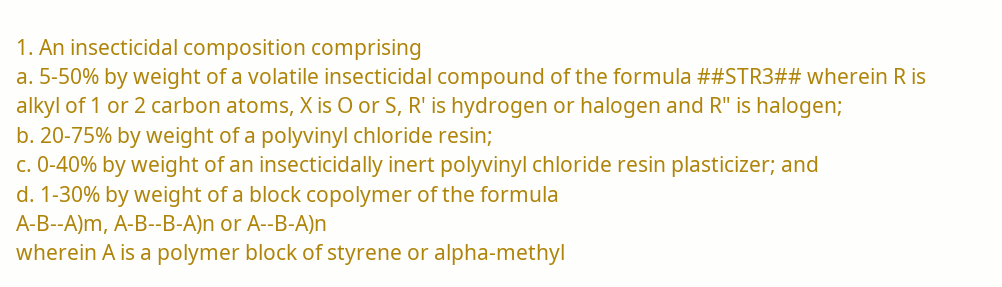1. An insecticidal composition comprising
a. 5-50% by weight of a volatile insecticidal compound of the formula ##STR3## wherein R is alkyl of 1 or 2 carbon atoms, X is O or S, R' is hydrogen or halogen and R" is halogen;
b. 20-75% by weight of a polyvinyl chloride resin;
c. 0-40% by weight of an insecticidally inert polyvinyl chloride resin plasticizer; and
d. 1-30% by weight of a block copolymer of the formula
A-B--A)m, A-B--B-A)n or A--B-A)n
wherein A is a polymer block of styrene or alpha-methyl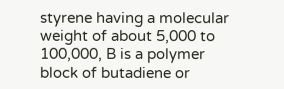styrene having a molecular weight of about 5,000 to 100,000, B is a polymer block of butadiene or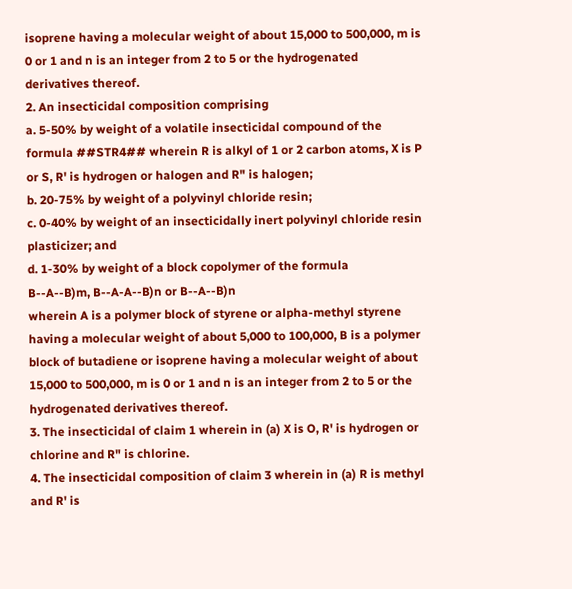isoprene having a molecular weight of about 15,000 to 500,000, m is 0 or 1 and n is an integer from 2 to 5 or the hydrogenated derivatives thereof.
2. An insecticidal composition comprising
a. 5-50% by weight of a volatile insecticidal compound of the formula ##STR4## wherein R is alkyl of 1 or 2 carbon atoms, X is P or S, R' is hydrogen or halogen and R" is halogen;
b. 20-75% by weight of a polyvinyl chloride resin;
c. 0-40% by weight of an insecticidally inert polyvinyl chloride resin plasticizer; and
d. 1-30% by weight of a block copolymer of the formula
B--A--B)m, B--A-A--B)n or B--A--B)n
wherein A is a polymer block of styrene or alpha-methyl styrene having a molecular weight of about 5,000 to 100,000, B is a polymer block of butadiene or isoprene having a molecular weight of about 15,000 to 500,000, m is 0 or 1 and n is an integer from 2 to 5 or the hydrogenated derivatives thereof.
3. The insecticidal of claim 1 wherein in (a) X is O, R' is hydrogen or chlorine and R" is chlorine.
4. The insecticidal composition of claim 3 wherein in (a) R is methyl and R' is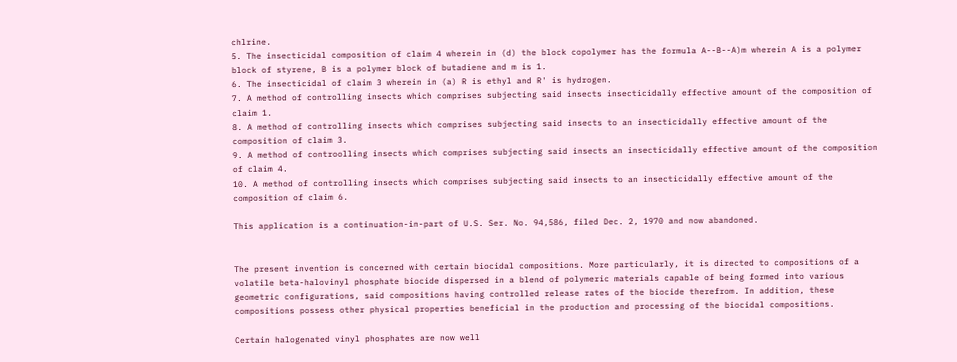chlrine.
5. The insecticidal composition of claim 4 wherein in (d) the block copolymer has the formula A--B--A)m wherein A is a polymer block of styrene, B is a polymer block of butadiene and m is 1.
6. The insecticidal of claim 3 wherein in (a) R is ethyl and R' is hydrogen.
7. A method of controlling insects which comprises subjecting said insects insecticidally effective amount of the composition of claim 1.
8. A method of controlling insects which comprises subjecting said insects to an insecticidally effective amount of the composition of claim 3.
9. A method of controolling insects which comprises subjecting said insects an insecticidally effective amount of the composition of claim 4.
10. A method of controlling insects which comprises subjecting said insects to an insecticidally effective amount of the composition of claim 6.

This application is a continuation-in-part of U.S. Ser. No. 94,586, filed Dec. 2, 1970 and now abandoned.


The present invention is concerned with certain biocidal compositions. More particularly, it is directed to compositions of a volatile beta-halovinyl phosphate biocide dispersed in a blend of polymeric materials capable of being formed into various geometric configurations, said compositions having controlled release rates of the biocide therefrom. In addition, these compositions possess other physical properties beneficial in the production and processing of the biocidal compositions.

Certain halogenated vinyl phosphates are now well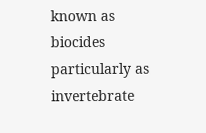known as biocides particularly as invertebrate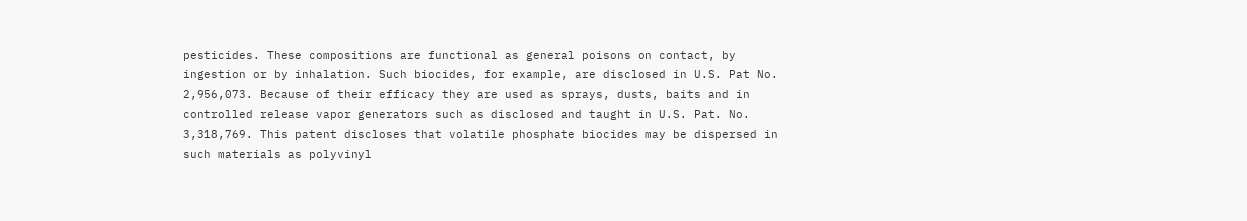pesticides. These compositions are functional as general poisons on contact, by ingestion or by inhalation. Such biocides, for example, are disclosed in U.S. Pat No. 2,956,073. Because of their efficacy they are used as sprays, dusts, baits and in controlled release vapor generators such as disclosed and taught in U.S. Pat. No. 3,318,769. This patent discloses that volatile phosphate biocides may be dispersed in such materials as polyvinyl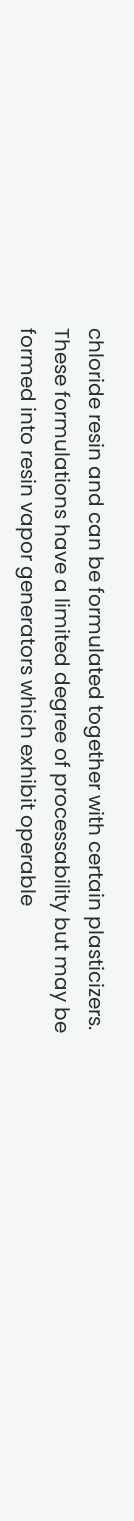chloride resin and can be formulated together with certain plasticizers. These formulations have a limited degree of processability but may be formed into resin vapor generators which exhibit operable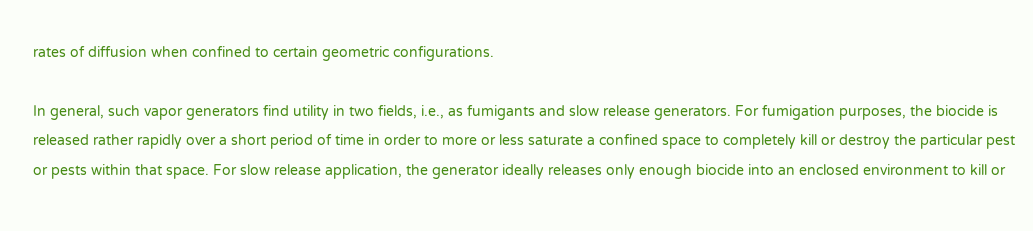rates of diffusion when confined to certain geometric configurations.

In general, such vapor generators find utility in two fields, i.e., as fumigants and slow release generators. For fumigation purposes, the biocide is released rather rapidly over a short period of time in order to more or less saturate a confined space to completely kill or destroy the particular pest or pests within that space. For slow release application, the generator ideally releases only enough biocide into an enclosed environment to kill or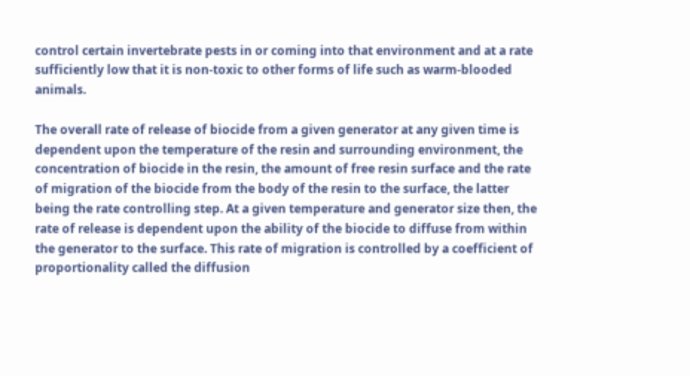control certain invertebrate pests in or coming into that environment and at a rate sufficiently low that it is non-toxic to other forms of life such as warm-blooded animals.

The overall rate of release of biocide from a given generator at any given time is dependent upon the temperature of the resin and surrounding environment, the concentration of biocide in the resin, the amount of free resin surface and the rate of migration of the biocide from the body of the resin to the surface, the latter being the rate controlling step. At a given temperature and generator size then, the rate of release is dependent upon the ability of the biocide to diffuse from within the generator to the surface. This rate of migration is controlled by a coefficient of proportionality called the diffusion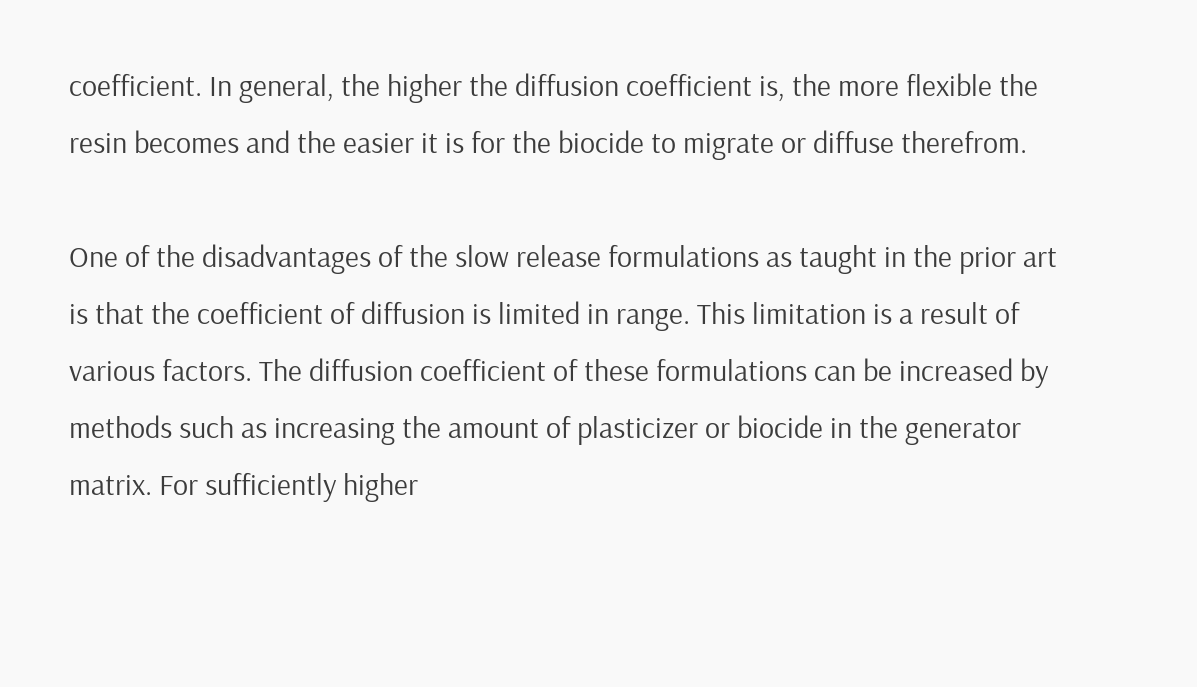coefficient. In general, the higher the diffusion coefficient is, the more flexible the resin becomes and the easier it is for the biocide to migrate or diffuse therefrom.

One of the disadvantages of the slow release formulations as taught in the prior art is that the coefficient of diffusion is limited in range. This limitation is a result of various factors. The diffusion coefficient of these formulations can be increased by methods such as increasing the amount of plasticizer or biocide in the generator matrix. For sufficiently higher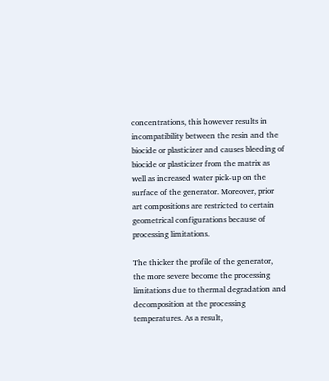concentrations, this however results in incompatibility between the resin and the biocide or plasticizer and causes bleeding of biocide or plasticizer from the matrix as well as increased water pick-up on the surface of the generator. Moreover, prior art compositions are restricted to certain geometrical configurations because of processing limitations.

The thicker the profile of the generator, the more severe become the processing limitations due to thermal degradation and decomposition at the processing temperatures. As a result,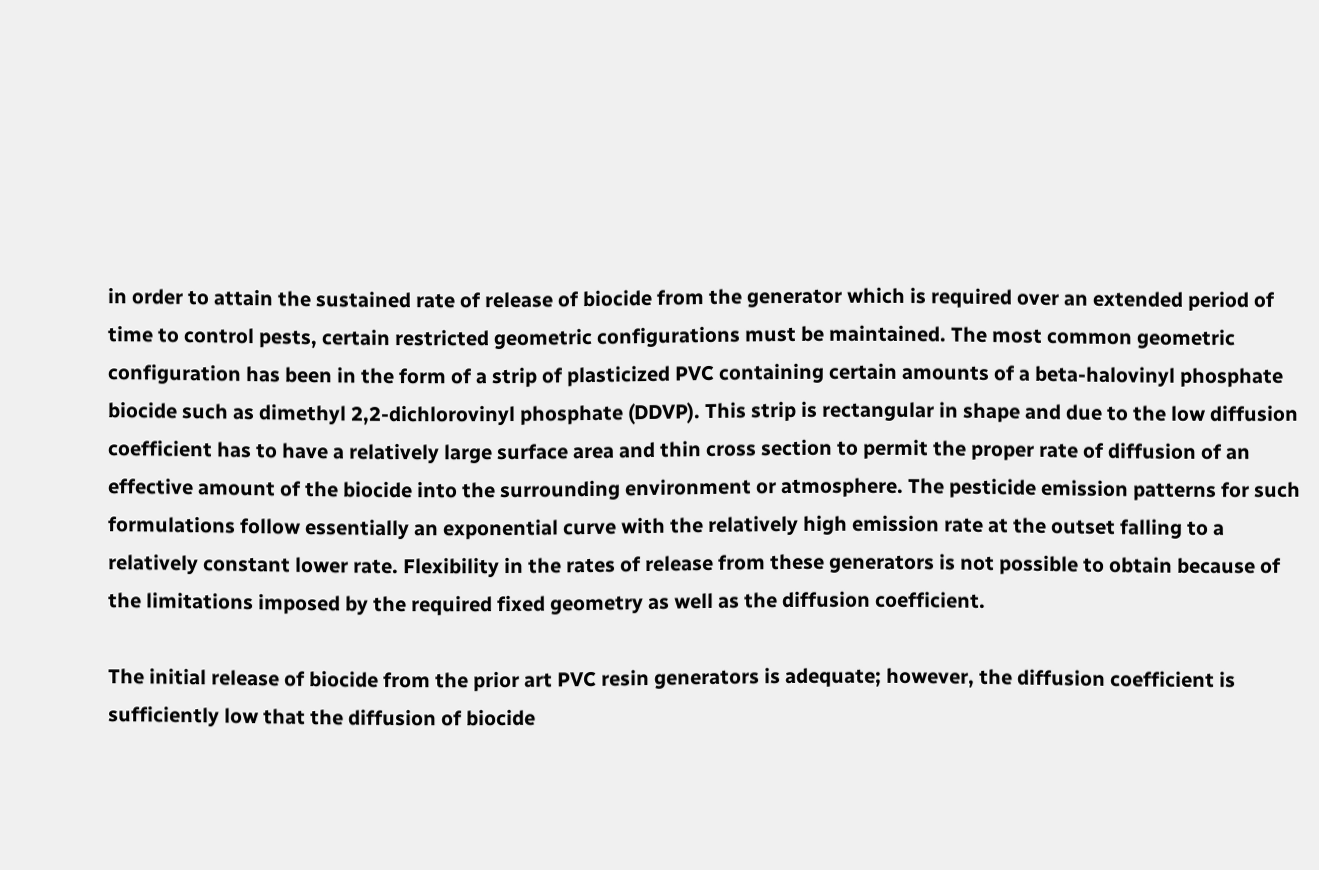in order to attain the sustained rate of release of biocide from the generator which is required over an extended period of time to control pests, certain restricted geometric configurations must be maintained. The most common geometric configuration has been in the form of a strip of plasticized PVC containing certain amounts of a beta-halovinyl phosphate biocide such as dimethyl 2,2-dichlorovinyl phosphate (DDVP). This strip is rectangular in shape and due to the low diffusion coefficient has to have a relatively large surface area and thin cross section to permit the proper rate of diffusion of an effective amount of the biocide into the surrounding environment or atmosphere. The pesticide emission patterns for such formulations follow essentially an exponential curve with the relatively high emission rate at the outset falling to a relatively constant lower rate. Flexibility in the rates of release from these generators is not possible to obtain because of the limitations imposed by the required fixed geometry as well as the diffusion coefficient.

The initial release of biocide from the prior art PVC resin generators is adequate; however, the diffusion coefficient is sufficiently low that the diffusion of biocide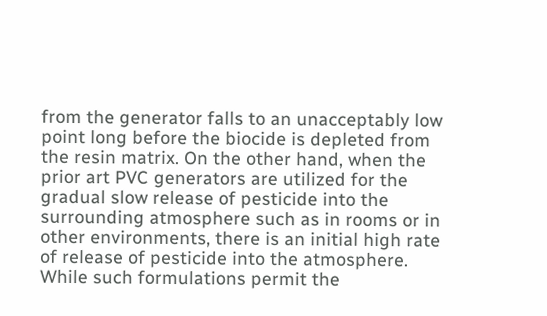from the generator falls to an unacceptably low point long before the biocide is depleted from the resin matrix. On the other hand, when the prior art PVC generators are utilized for the gradual slow release of pesticide into the surrounding atmosphere such as in rooms or in other environments, there is an initial high rate of release of pesticide into the atmosphere. While such formulations permit the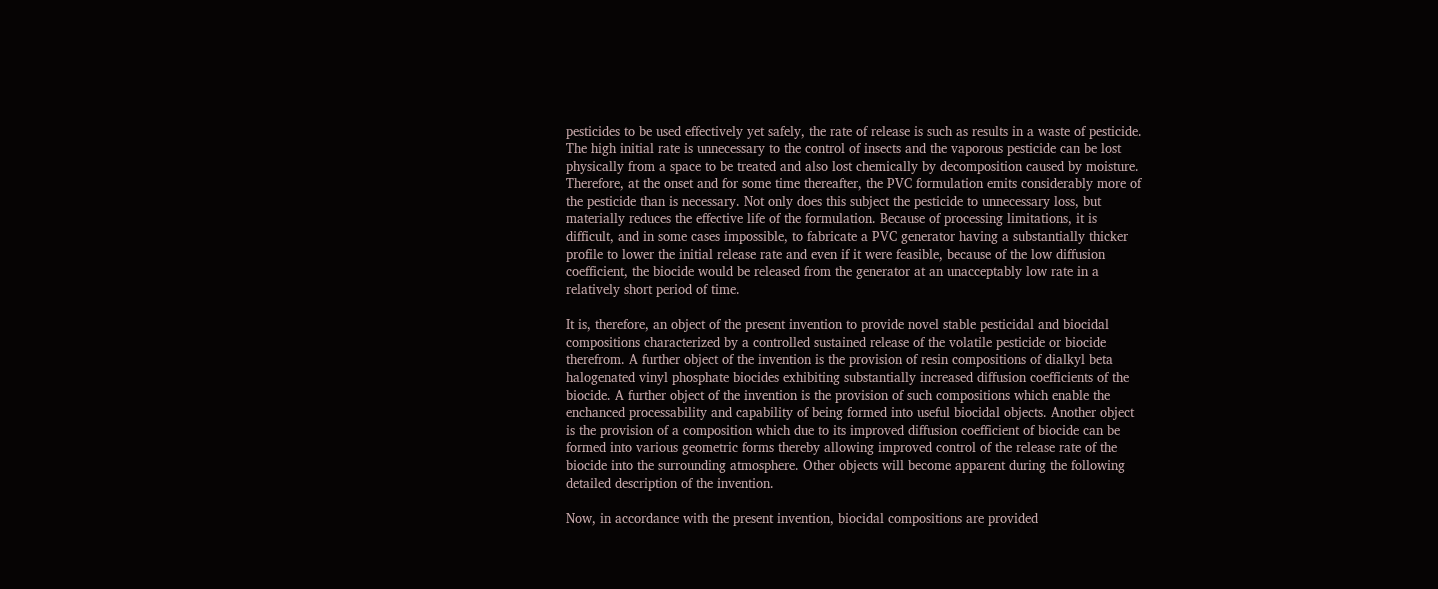pesticides to be used effectively yet safely, the rate of release is such as results in a waste of pesticide. The high initial rate is unnecessary to the control of insects and the vaporous pesticide can be lost physically from a space to be treated and also lost chemically by decomposition caused by moisture. Therefore, at the onset and for some time thereafter, the PVC formulation emits considerably more of the pesticide than is necessary. Not only does this subject the pesticide to unnecessary loss, but materially reduces the effective life of the formulation. Because of processing limitations, it is difficult, and in some cases impossible, to fabricate a PVC generator having a substantially thicker profile to lower the initial release rate and even if it were feasible, because of the low diffusion coefficient, the biocide would be released from the generator at an unacceptably low rate in a relatively short period of time.

It is, therefore, an object of the present invention to provide novel stable pesticidal and biocidal compositions characterized by a controlled sustained release of the volatile pesticide or biocide therefrom. A further object of the invention is the provision of resin compositions of dialkyl beta halogenated vinyl phosphate biocides exhibiting substantially increased diffusion coefficients of the biocide. A further object of the invention is the provision of such compositions which enable the enchanced processability and capability of being formed into useful biocidal objects. Another object is the provision of a composition which due to its improved diffusion coefficient of biocide can be formed into various geometric forms thereby allowing improved control of the release rate of the biocide into the surrounding atmosphere. Other objects will become apparent during the following detailed description of the invention.

Now, in accordance with the present invention, biocidal compositions are provided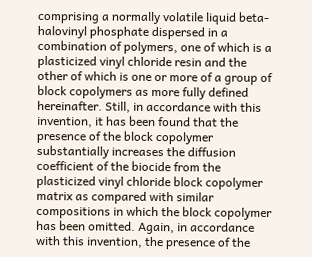comprising a normally volatile liquid beta-halovinyl phosphate dispersed in a combination of polymers, one of which is a plasticized vinyl chloride resin and the other of which is one or more of a group of block copolymers as more fully defined hereinafter. Still, in accordance with this invention, it has been found that the presence of the block copolymer substantially increases the diffusion coefficient of the biocide from the plasticized vinyl chloride block copolymer matrix as compared with similar compositions in which the block copolymer has been omitted. Again, in accordance with this invention, the presence of the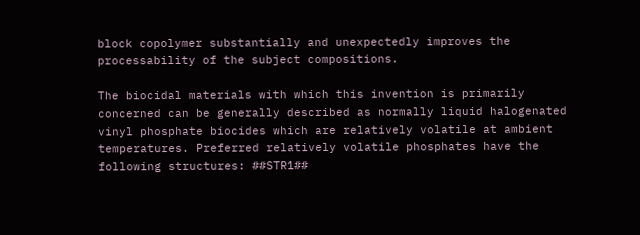block copolymer substantially and unexpectedly improves the processability of the subject compositions.

The biocidal materials with which this invention is primarily concerned can be generally described as normally liquid halogenated vinyl phosphate biocides which are relatively volatile at ambient temperatures. Preferred relatively volatile phosphates have the following structures: ##STR1##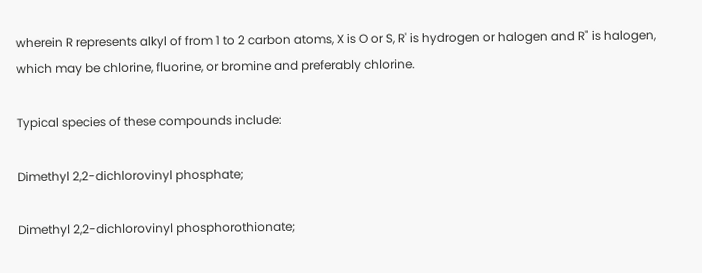wherein R represents alkyl of from 1 to 2 carbon atoms, X is O or S, R' is hydrogen or halogen and R" is halogen, which may be chlorine, fluorine, or bromine and preferably chlorine.

Typical species of these compounds include:

Dimethyl 2,2-dichlorovinyl phosphate;

Dimethyl 2,2-dichlorovinyl phosphorothionate;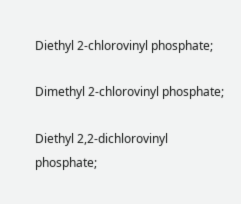Diethyl 2-chlorovinyl phosphate;

Dimethyl 2-chlorovinyl phosphate;

Diethyl 2,2-dichlorovinyl phosphate;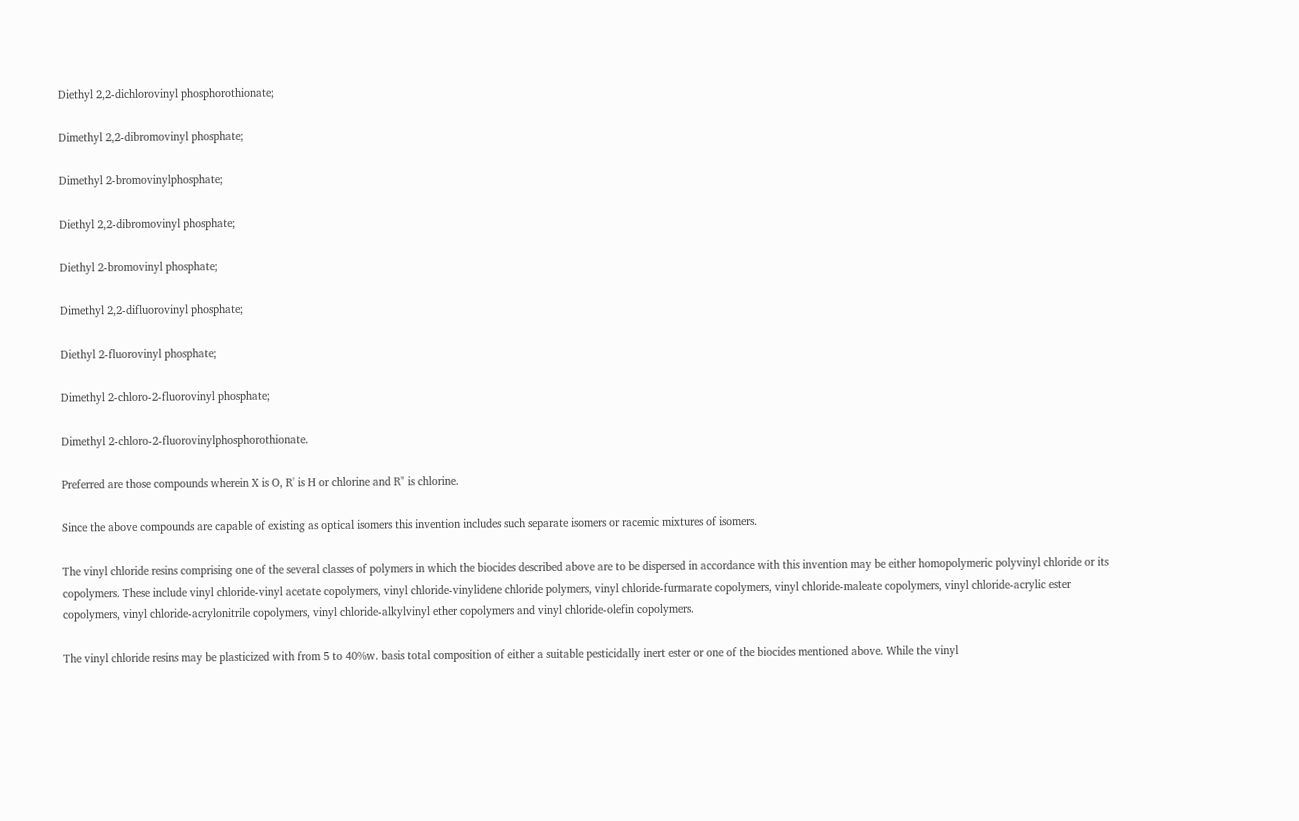Diethyl 2,2-dichlorovinyl phosphorothionate;

Dimethyl 2,2-dibromovinyl phosphate;

Dimethyl 2-bromovinylphosphate;

Diethyl 2,2-dibromovinyl phosphate;

Diethyl 2-bromovinyl phosphate;

Dimethyl 2,2-difluorovinyl phosphate;

Diethyl 2-fluorovinyl phosphate;

Dimethyl 2-chloro-2-fluorovinyl phosphate;

Dimethyl 2-chloro-2-fluorovinylphosphorothionate.

Preferred are those compounds wherein X is O, R' is H or chlorine and R" is chlorine.

Since the above compounds are capable of existing as optical isomers this invention includes such separate isomers or racemic mixtures of isomers.

The vinyl chloride resins comprising one of the several classes of polymers in which the biocides described above are to be dispersed in accordance with this invention may be either homopolymeric polyvinyl chloride or its copolymers. These include vinyl chloride-vinyl acetate copolymers, vinyl chloride-vinylidene chloride polymers, vinyl chloride-furmarate copolymers, vinyl chloride-maleate copolymers, vinyl chloride-acrylic ester copolymers, vinyl chloride-acrylonitrile copolymers, vinyl chloride-alkylvinyl ether copolymers and vinyl chloride-olefin copolymers.

The vinyl chloride resins may be plasticized with from 5 to 40%w. basis total composition of either a suitable pesticidally inert ester or one of the biocides mentioned above. While the vinyl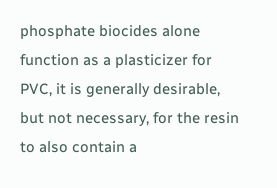phosphate biocides alone function as a plasticizer for PVC, it is generally desirable, but not necessary, for the resin to also contain a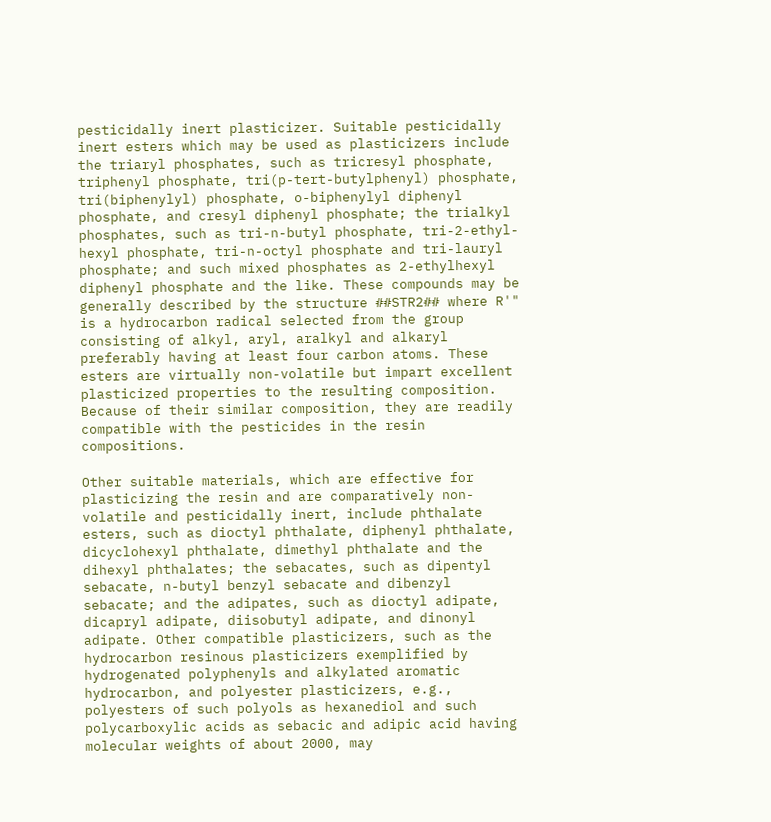pesticidally inert plasticizer. Suitable pesticidally inert esters which may be used as plasticizers include the triaryl phosphates, such as tricresyl phosphate, triphenyl phosphate, tri(p-tert-butylphenyl) phosphate, tri(biphenylyl) phosphate, o-biphenylyl diphenyl phosphate, and cresyl diphenyl phosphate; the trialkyl phosphates, such as tri-n-butyl phosphate, tri-2-ethyl-hexyl phosphate, tri-n-octyl phosphate and tri-lauryl phosphate; and such mixed phosphates as 2-ethylhexyl diphenyl phosphate and the like. These compounds may be generally described by the structure ##STR2## where R'" is a hydrocarbon radical selected from the group consisting of alkyl, aryl, aralkyl and alkaryl preferably having at least four carbon atoms. These esters are virtually non-volatile but impart excellent plasticized properties to the resulting composition. Because of their similar composition, they are readily compatible with the pesticides in the resin compositions.

Other suitable materials, which are effective for plasticizing the resin and are comparatively non-volatile and pesticidally inert, include phthalate esters, such as dioctyl phthalate, diphenyl phthalate, dicyclohexyl phthalate, dimethyl phthalate and the dihexyl phthalates; the sebacates, such as dipentyl sebacate, n-butyl benzyl sebacate and dibenzyl sebacate; and the adipates, such as dioctyl adipate, dicapryl adipate, diisobutyl adipate, and dinonyl adipate. Other compatible plasticizers, such as the hydrocarbon resinous plasticizers exemplified by hydrogenated polyphenyls and alkylated aromatic hydrocarbon, and polyester plasticizers, e.g., polyesters of such polyols as hexanediol and such polycarboxylic acids as sebacic and adipic acid having molecular weights of about 2000, may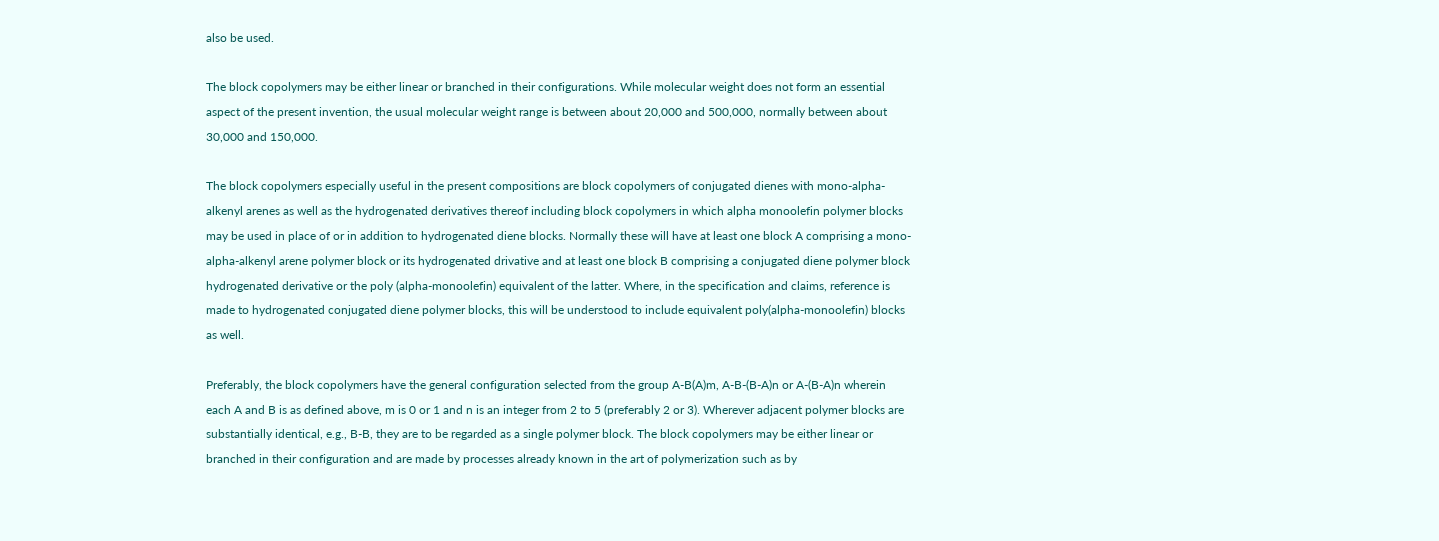also be used.

The block copolymers may be either linear or branched in their configurations. While molecular weight does not form an essential aspect of the present invention, the usual molecular weight range is between about 20,000 and 500,000, normally between about 30,000 and 150,000.

The block copolymers especially useful in the present compositions are block copolymers of conjugated dienes with mono-alpha-alkenyl arenes as well as the hydrogenated derivatives thereof including block copolymers in which alpha monoolefin polymer blocks may be used in place of or in addition to hydrogenated diene blocks. Normally these will have at least one block A comprising a mono-alpha-alkenyl arene polymer block or its hydrogenated drivative and at least one block B comprising a conjugated diene polymer block hydrogenated derivative or the poly (alpha-monoolefin) equivalent of the latter. Where, in the specification and claims, reference is made to hydrogenated conjugated diene polymer blocks, this will be understood to include equivalent poly(alpha-monoolefin) blocks as well.

Preferably, the block copolymers have the general configuration selected from the group A-B(A)m, A-B-(B-A)n or A-(B-A)n wherein each A and B is as defined above, m is 0 or 1 and n is an integer from 2 to 5 (preferably 2 or 3). Wherever adjacent polymer blocks are substantially identical, e.g., B-B, they are to be regarded as a single polymer block. The block copolymers may be either linear or branched in their configuration and are made by processes already known in the art of polymerization such as by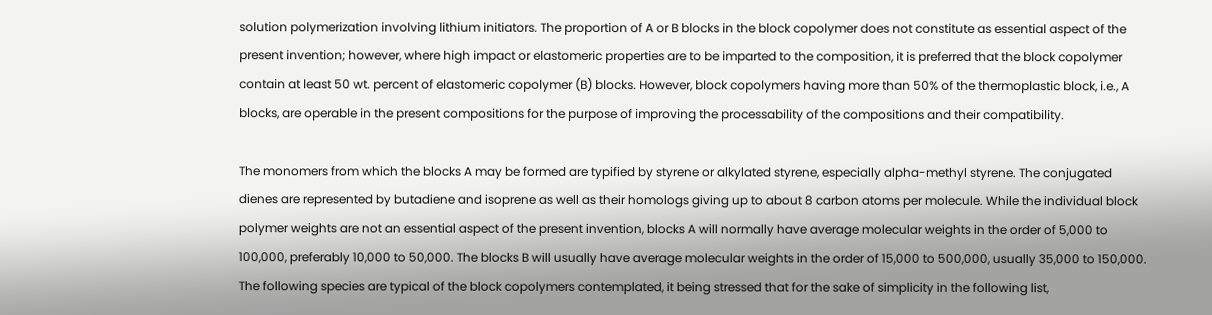solution polymerization involving lithium initiators. The proportion of A or B blocks in the block copolymer does not constitute as essential aspect of the present invention; however, where high impact or elastomeric properties are to be imparted to the composition, it is preferred that the block copolymer contain at least 50 wt. percent of elastomeric copolymer (B) blocks. However, block copolymers having more than 50% of the thermoplastic block, i.e., A blocks, are operable in the present compositions for the purpose of improving the processability of the compositions and their compatibility.

The monomers from which the blocks A may be formed are typified by styrene or alkylated styrene, especially alpha-methyl styrene. The conjugated dienes are represented by butadiene and isoprene as well as their homologs giving up to about 8 carbon atoms per molecule. While the individual block polymer weights are not an essential aspect of the present invention, blocks A will normally have average molecular weights in the order of 5,000 to 100,000, preferably 10,000 to 50,000. The blocks B will usually have average molecular weights in the order of 15,000 to 500,000, usually 35,000 to 150,000. The following species are typical of the block copolymers contemplated, it being stressed that for the sake of simplicity in the following list,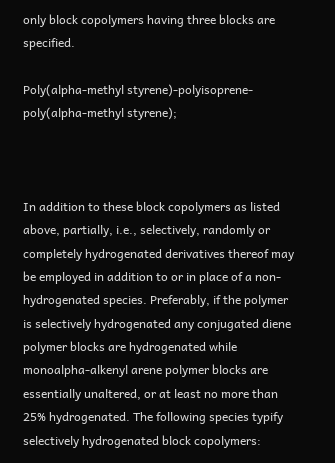only block copolymers having three blocks are specified.

Poly(alpha-methyl styrene)-polyisoprene-poly(alpha-methyl styrene);



In addition to these block copolymers as listed above, partially, i.e., selectively, randomly or completely hydrogenated derivatives thereof may be employed in addition to or in place of a non-hydrogenated species. Preferably, if the polymer is selectively hydrogenated any conjugated diene polymer blocks are hydrogenated while monoalpha-alkenyl arene polymer blocks are essentially unaltered, or at least no more than 25% hydrogenated. The following species typify selectively hydrogenated block copolymers: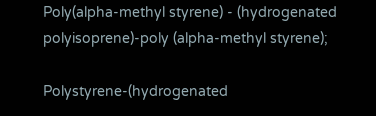Poly(alpha-methyl styrene) - (hydrogenated polyisoprene)-poly (alpha-methyl styrene);

Polystyrene-(hydrogenated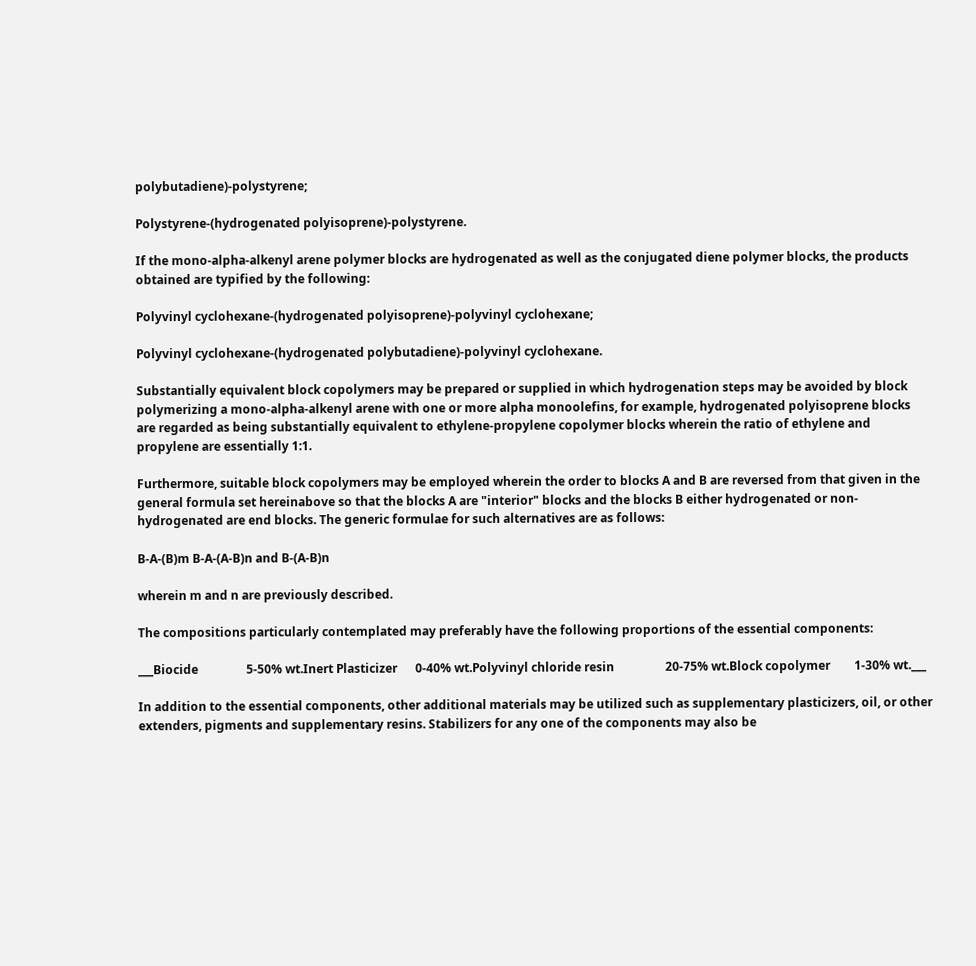polybutadiene)-polystyrene;

Polystyrene-(hydrogenated polyisoprene)-polystyrene.

If the mono-alpha-alkenyl arene polymer blocks are hydrogenated as well as the conjugated diene polymer blocks, the products obtained are typified by the following:

Polyvinyl cyclohexane-(hydrogenated polyisoprene)-polyvinyl cyclohexane;

Polyvinyl cyclohexane-(hydrogenated polybutadiene)-polyvinyl cyclohexane.

Substantially equivalent block copolymers may be prepared or supplied in which hydrogenation steps may be avoided by block polymerizing a mono-alpha-alkenyl arene with one or more alpha monoolefins, for example, hydrogenated polyisoprene blocks are regarded as being substantially equivalent to ethylene-propylene copolymer blocks wherein the ratio of ethylene and propylene are essentially 1:1.

Furthermore, suitable block copolymers may be employed wherein the order to blocks A and B are reversed from that given in the general formula set hereinabove so that the blocks A are "interior" blocks and the blocks B either hydrogenated or non-hydrogenated are end blocks. The generic formulae for such alternatives are as follows:

B-A-(B)m B-A-(A-B)n and B-(A-B)n

wherein m and n are previously described.

The compositions particularly contemplated may preferably have the following proportions of the essential components:

___Biocide                5-50% wt.Inert Plasticizer      0-40% wt.Polyvinyl chloride resin                 20-75% wt.Block copolymer        1-30% wt.___

In addition to the essential components, other additional materials may be utilized such as supplementary plasticizers, oil, or other extenders, pigments and supplementary resins. Stabilizers for any one of the components may also be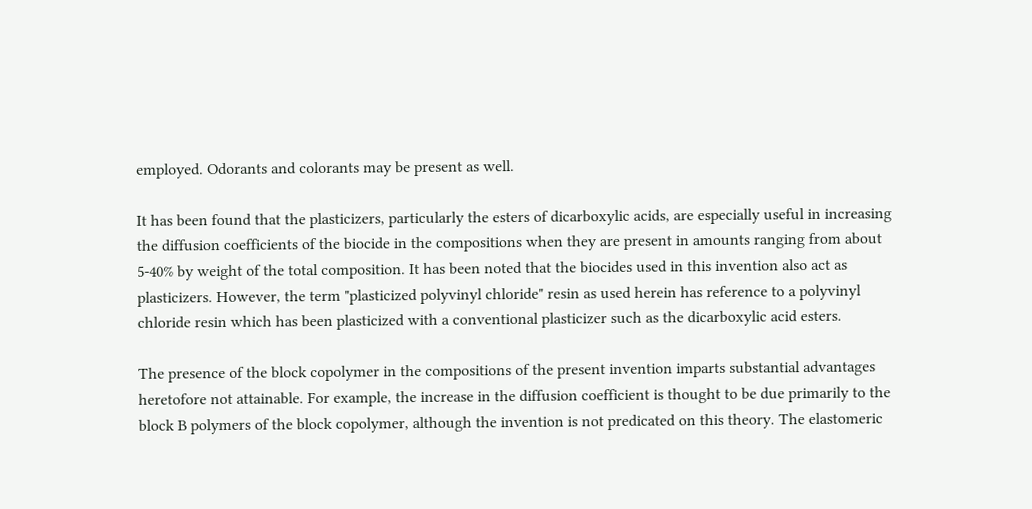employed. Odorants and colorants may be present as well.

It has been found that the plasticizers, particularly the esters of dicarboxylic acids, are especially useful in increasing the diffusion coefficients of the biocide in the compositions when they are present in amounts ranging from about 5-40% by weight of the total composition. It has been noted that the biocides used in this invention also act as plasticizers. However, the term "plasticized polyvinyl chloride" resin as used herein has reference to a polyvinyl chloride resin which has been plasticized with a conventional plasticizer such as the dicarboxylic acid esters.

The presence of the block copolymer in the compositions of the present invention imparts substantial advantages heretofore not attainable. For example, the increase in the diffusion coefficient is thought to be due primarily to the block B polymers of the block copolymer, although the invention is not predicated on this theory. The elastomeric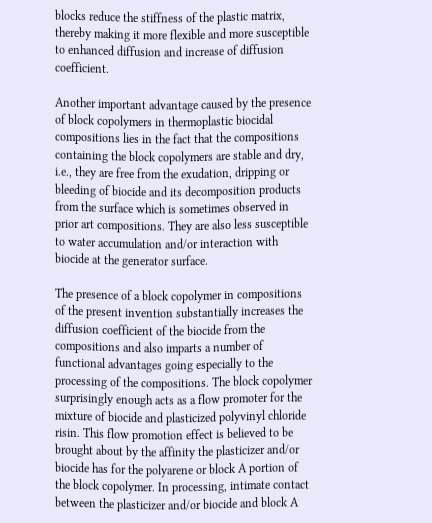blocks reduce the stiffness of the plastic matrix, thereby making it more flexible and more susceptible to enhanced diffusion and increase of diffusion coefficient.

Another important advantage caused by the presence of block copolymers in thermoplastic biocidal compositions lies in the fact that the compositions containing the block copolymers are stable and dry, i.e., they are free from the exudation, dripping or bleeding of biocide and its decomposition products from the surface which is sometimes observed in prior art compositions. They are also less susceptible to water accumulation and/or interaction with biocide at the generator surface.

The presence of a block copolymer in compositions of the present invention substantially increases the diffusion coefficient of the biocide from the compositions and also imparts a number of functional advantages going especially to the processing of the compositions. The block copolymer surprisingly enough acts as a flow promoter for the mixture of biocide and plasticized polyvinyl chloride risin. This flow promotion effect is believed to be brought about by the affinity the plasticizer and/or biocide has for the polyarene or block A portion of the block copolymer. In processing, intimate contact between the plasticizer and/or biocide and block A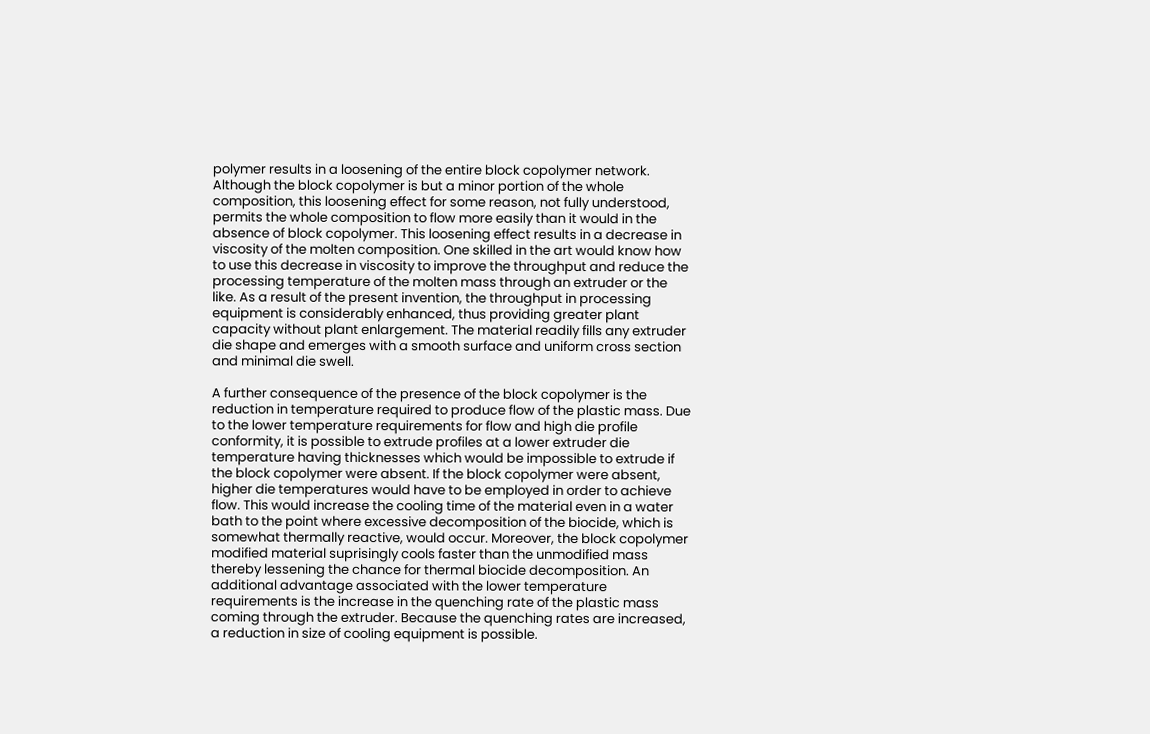polymer results in a loosening of the entire block copolymer network. Although the block copolymer is but a minor portion of the whole composition, this loosening effect for some reason, not fully understood, permits the whole composition to flow more easily than it would in the absence of block copolymer. This loosening effect results in a decrease in viscosity of the molten composition. One skilled in the art would know how to use this decrease in viscosity to improve the throughput and reduce the processing temperature of the molten mass through an extruder or the like. As a result of the present invention, the throughput in processing equipment is considerably enhanced, thus providing greater plant capacity without plant enlargement. The material readily fills any extruder die shape and emerges with a smooth surface and uniform cross section and minimal die swell.

A further consequence of the presence of the block copolymer is the reduction in temperature required to produce flow of the plastic mass. Due to the lower temperature requirements for flow and high die profile conformity, it is possible to extrude profiles at a lower extruder die temperature having thicknesses which would be impossible to extrude if the block copolymer were absent. If the block copolymer were absent, higher die temperatures would have to be employed in order to achieve flow. This would increase the cooling time of the material even in a water bath to the point where excessive decomposition of the biocide, which is somewhat thermally reactive, would occur. Moreover, the block copolymer modified material suprisingly cools faster than the unmodified mass thereby lessening the chance for thermal biocide decomposition. An additional advantage associated with the lower temperature requirements is the increase in the quenching rate of the plastic mass coming through the extruder. Because the quenching rates are increased, a reduction in size of cooling equipment is possible.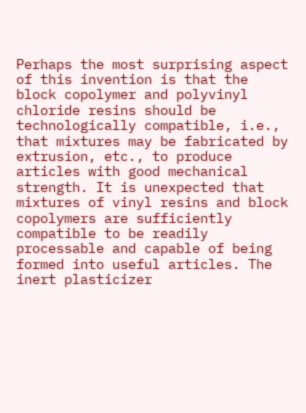Perhaps the most surprising aspect of this invention is that the block copolymer and polyvinyl chloride resins should be technologically compatible, i.e., that mixtures may be fabricated by extrusion, etc., to produce articles with good mechanical strength. It is unexpected that mixtures of vinyl resins and block copolymers are sufficiently compatible to be readily processable and capable of being formed into useful articles. The inert plasticizer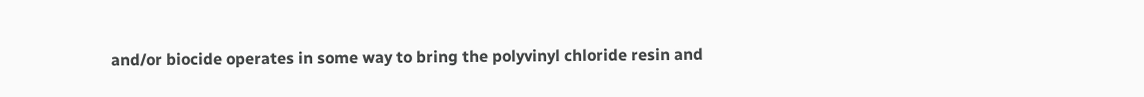and/or biocide operates in some way to bring the polyvinyl chloride resin and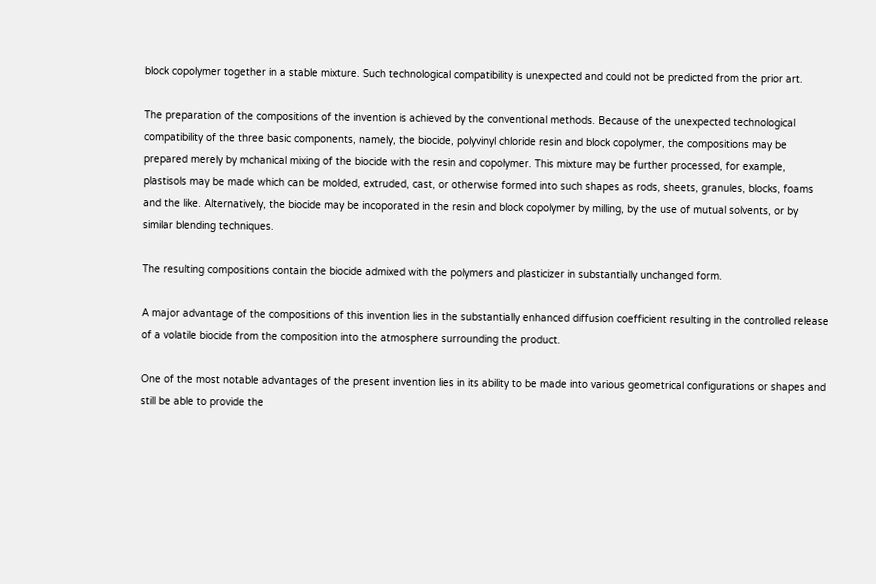block copolymer together in a stable mixture. Such technological compatibility is unexpected and could not be predicted from the prior art.

The preparation of the compositions of the invention is achieved by the conventional methods. Because of the unexpected technological compatibility of the three basic components, namely, the biocide, polyvinyl chloride resin and block copolymer, the compositions may be prepared merely by mchanical mixing of the biocide with the resin and copolymer. This mixture may be further processed, for example, plastisols may be made which can be molded, extruded, cast, or otherwise formed into such shapes as rods, sheets, granules, blocks, foams and the like. Alternatively, the biocide may be incoporated in the resin and block copolymer by milling, by the use of mutual solvents, or by similar blending techniques.

The resulting compositions contain the biocide admixed with the polymers and plasticizer in substantially unchanged form.

A major advantage of the compositions of this invention lies in the substantially enhanced diffusion coefficient resulting in the controlled release of a volatile biocide from the composition into the atmosphere surrounding the product.

One of the most notable advantages of the present invention lies in its ability to be made into various geometrical configurations or shapes and still be able to provide the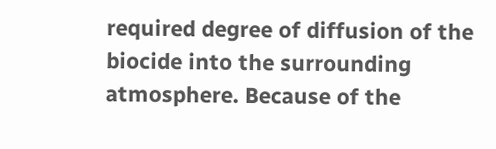required degree of diffusion of the biocide into the surrounding atmosphere. Because of the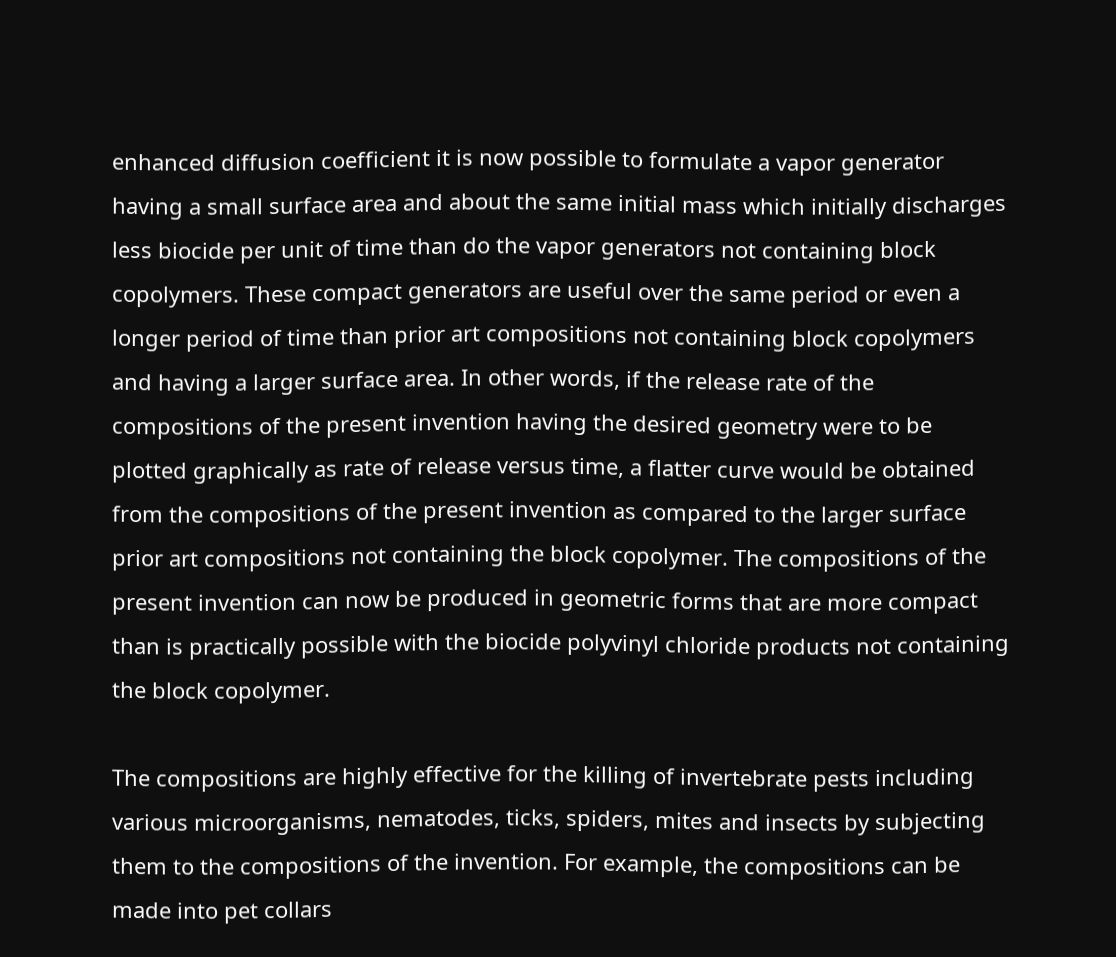enhanced diffusion coefficient it is now possible to formulate a vapor generator having a small surface area and about the same initial mass which initially discharges less biocide per unit of time than do the vapor generators not containing block copolymers. These compact generators are useful over the same period or even a longer period of time than prior art compositions not containing block copolymers and having a larger surface area. In other words, if the release rate of the compositions of the present invention having the desired geometry were to be plotted graphically as rate of release versus time, a flatter curve would be obtained from the compositions of the present invention as compared to the larger surface prior art compositions not containing the block copolymer. The compositions of the present invention can now be produced in geometric forms that are more compact than is practically possible with the biocide polyvinyl chloride products not containing the block copolymer.

The compositions are highly effective for the killing of invertebrate pests including various microorganisms, nematodes, ticks, spiders, mites and insects by subjecting them to the compositions of the invention. For example, the compositions can be made into pet collars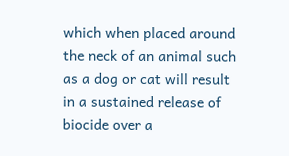which when placed around the neck of an animal such as a dog or cat will result in a sustained release of biocide over a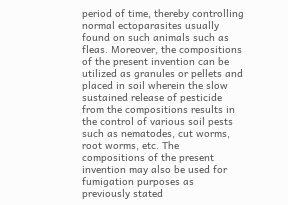period of time, thereby controlling normal ectoparasites usually found on such animals such as fleas. Moreover, the compositions of the present invention can be utilized as granules or pellets and placed in soil wherein the slow sustained release of pesticide from the compositions results in the control of various soil pests such as nematodes, cut worms, root worms, etc. The compositions of the present invention may also be used for fumigation purposes as previously stated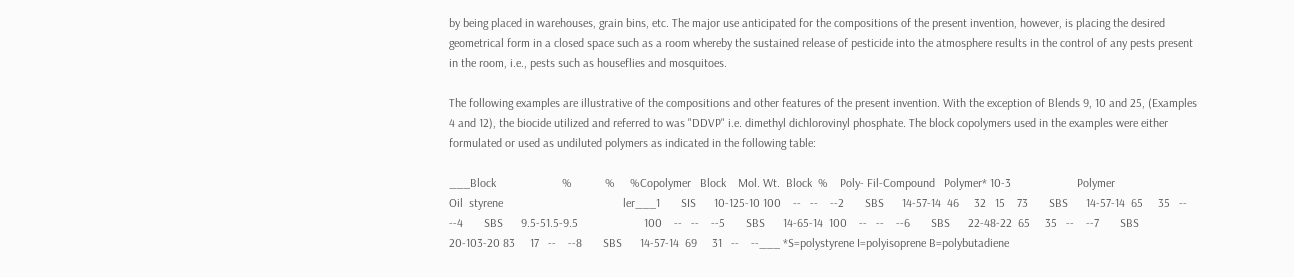by being placed in warehouses, grain bins, etc. The major use anticipated for the compositions of the present invention, however, is placing the desired geometrical form in a closed space such as a room whereby the sustained release of pesticide into the atmosphere results in the control of any pests present in the room, i.e., pests such as houseflies and mosquitoes.

The following examples are illustrative of the compositions and other features of the present invention. With the exception of Blends 9, 10 and 25, (Examples 4 and 12), the biocide utilized and referred to was "DDVP" i.e. dimethyl dichlorovinyl phosphate. The block copolymers used in the examples were either formulated or used as undiluted polymers as indicated in the following table:

___Block                      %           %     %Copolymer   Block    Mol. Wt.  Block  %    Poly- Fil-Compound   Polymer* 10-3                      Polymer                             Oil  styrene                                        ler___1       SIS      10-125-10 100    --   --    --2       SBS      14-57-14  46     32   15    73       SBS      14-57-14  65     35   --    --4       SBS      9.5-51.5-9.5                      100    --   --    --5       SBS      14-65-14  100    --   --    --6       SBS      22-48-22  65     35   --    --7       SBS      20-103-20 83     17   --    --8       SBS      14-57-14  69     31   --    --___ *S=polystyrene I=polyisoprene B=polybutadiene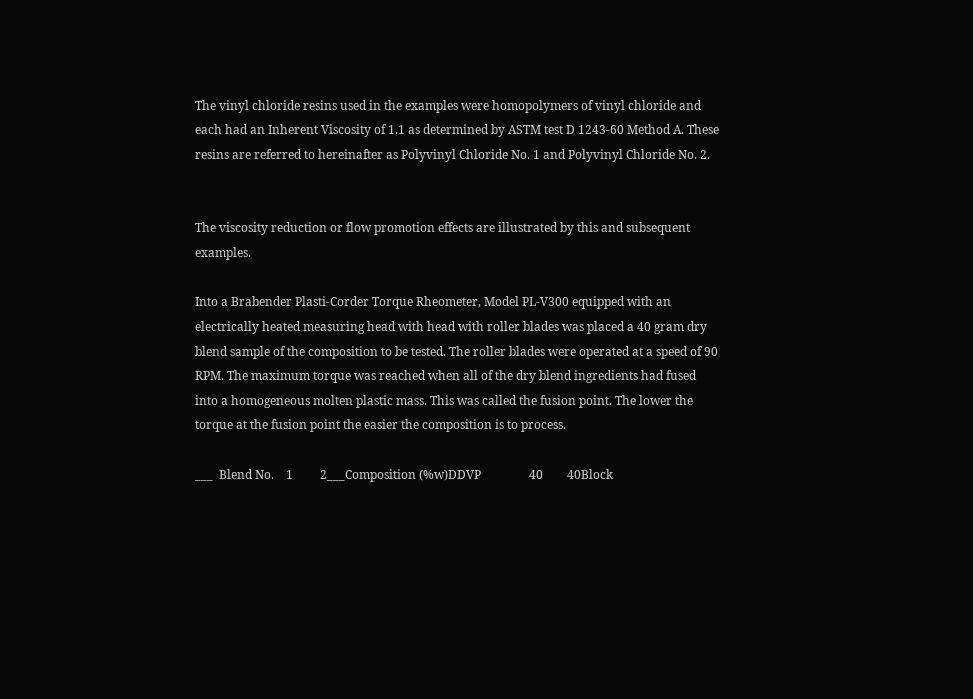The vinyl chloride resins used in the examples were homopolymers of vinyl chloride and each had an Inherent Viscosity of 1.1 as determined by ASTM test D 1243-60 Method A. These resins are referred to hereinafter as Polyvinyl Chloride No. 1 and Polyvinyl Chloride No. 2.


The viscosity reduction or flow promotion effects are illustrated by this and subsequent examples.

Into a Brabender Plasti-Corder Torque Rheometer, Model PL-V300 equipped with an electrically heated measuring head with head with roller blades was placed a 40 gram dry blend sample of the composition to be tested. The roller blades were operated at a speed of 90 RPM. The maximum torque was reached when all of the dry blend ingredients had fused into a homogeneous molten plastic mass. This was called the fusion point. The lower the torque at the fusion point the easier the composition is to process.

___  Blend No.    1         2___Composition (%w)DDVP                40        40Block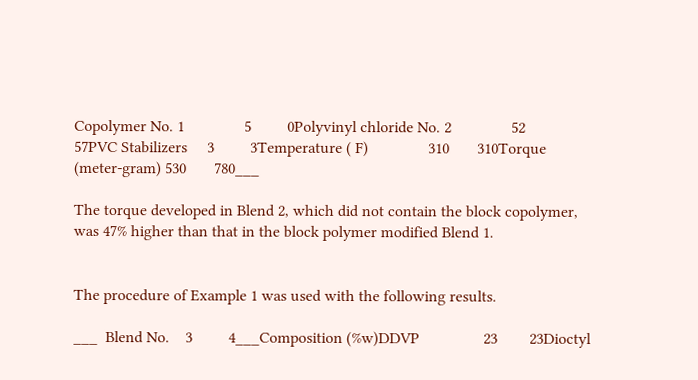Copolymer No. 1               5         0Polyvinyl chloride No. 2               52        57PVC Stabilizers     3         3Temperature ( F)               310       310Torque (meter-gram) 530       780___

The torque developed in Blend 2, which did not contain the block copolymer, was 47% higher than that in the block polymer modified Blend 1.


The procedure of Example 1 was used with the following results.

___  Blend No.    3         4___Composition (%w)DDVP                23        23Dioctyl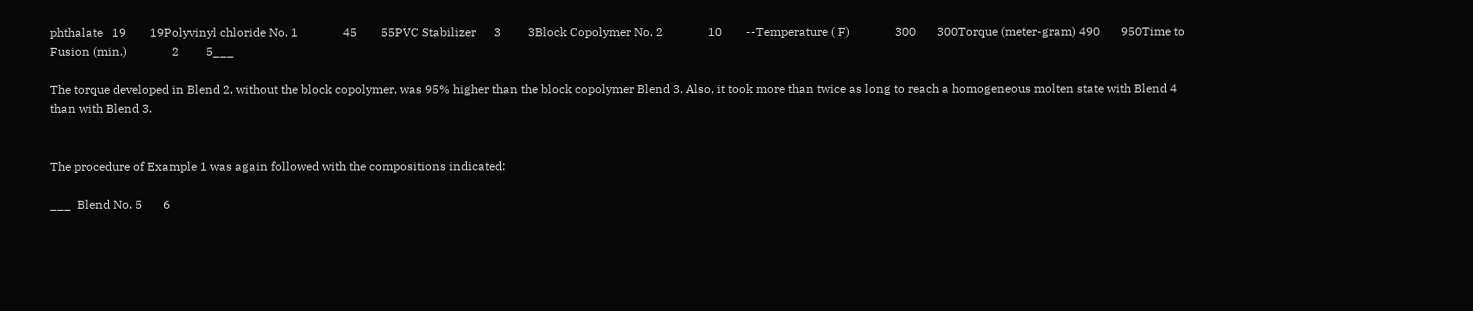phthalate   19        19Polyvinyl chloride No. 1               45        55PVC Stabilizer      3         3Block Copolymer No. 2               10        --Temperature ( F)               300       300Torque (meter-gram) 490       950Time to Fusion (min.)               2         5___

The torque developed in Blend 2, without the block copolymer, was 95% higher than the block copolymer Blend 3. Also, it took more than twice as long to reach a homogeneous molten state with Blend 4 than with Blend 3.


The procedure of Example 1 was again followed with the compositions indicated:

___  Blend No. 5       6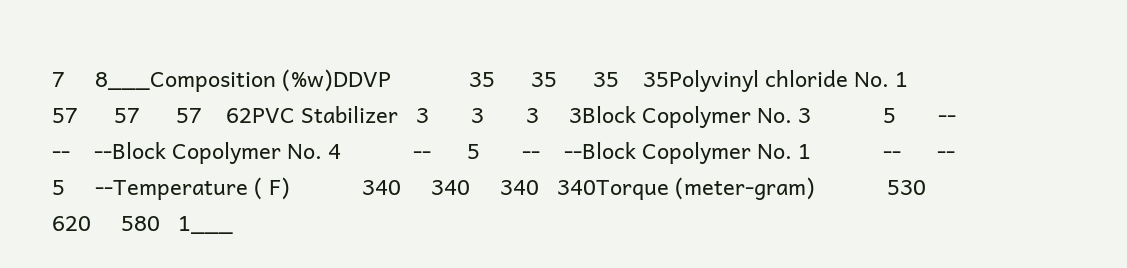7     8___Composition (%w)DDVP             35      35      35    35Polyvinyl chloride No. 1            57      57      57    62PVC Stabilizer   3       3       3     3Block Copolymer No. 3            5       --      --    --Block Copolymer No. 4            --      5       --    --Block Copolymer No. 1            --      --      5     --Temperature ( F)            340     340     340   340Torque (meter-gram)            530     620     580   1___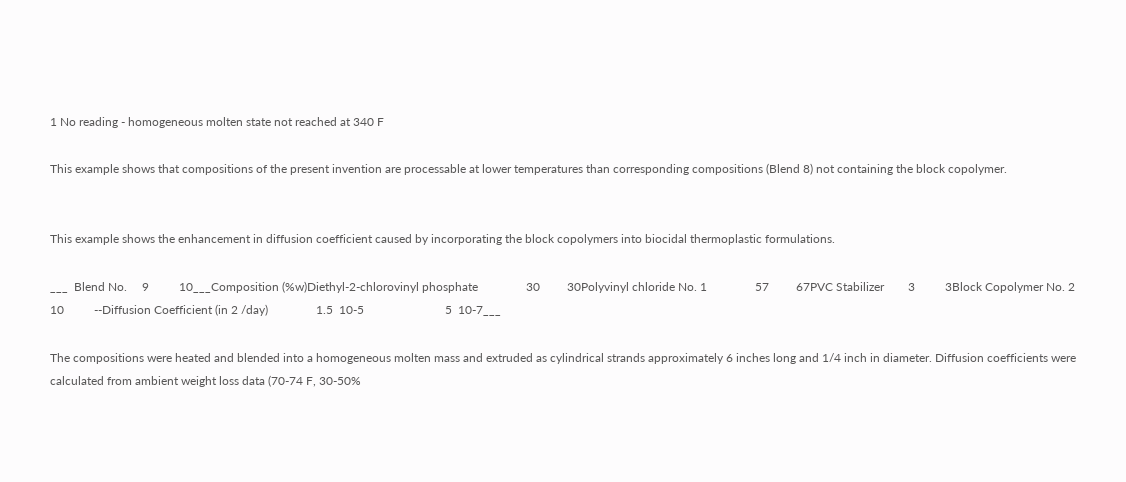1 No reading - homogeneous molten state not reached at 340 F

This example shows that compositions of the present invention are processable at lower temperatures than corresponding compositions (Blend 8) not containing the block copolymer.


This example shows the enhancement in diffusion coefficient caused by incorporating the block copolymers into biocidal thermoplastic formulations.

___  Blend No.     9          10___Composition (%w)Diethyl-2-chlorovinyl phosphate                30         30Polyvinyl chloride No. 1                57         67PVC Stabilizer        3          3Block Copolymer No. 2                10          --Diffusion Coefficient (in 2 /day)                1.5  10-5                           5  10-7___

The compositions were heated and blended into a homogeneous molten mass and extruded as cylindrical strands approximately 6 inches long and 1/4 inch in diameter. Diffusion coefficients were calculated from ambient weight loss data (70-74 F, 30-50%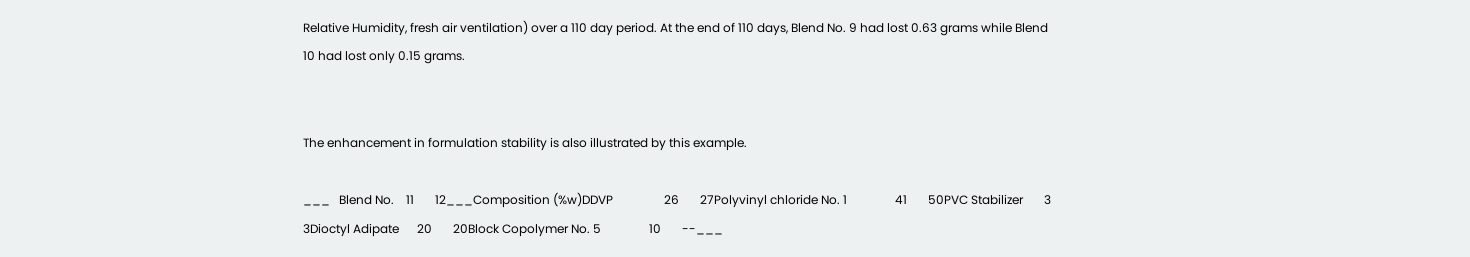Relative Humidity, fresh air ventilation) over a 110 day period. At the end of 110 days, Blend No. 9 had lost 0.63 grams while Blend 10 had lost only 0.15 grams.


The enhancement in formulation stability is also illustrated by this example.

___   Blend No.    11       12___Composition (%w)DDVP                 26       27Polyvinyl chloride No. 1                41       50PVC Stabilizer       3        3Dioctyl Adipate      20       20Block Copolymer No. 5                10       --___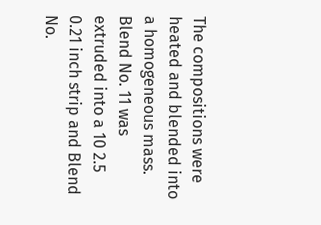The compositions were heated and blended into a homogeneous mass. Blend No. 11 was extruded into a 10 2.5 0.21 inch strip and Blend No.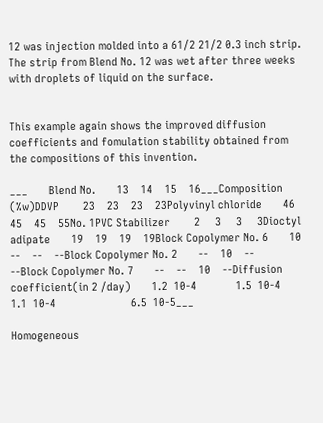12 was injection molded into a 61/2 21/2 0.3 inch strip. The strip from Blend No. 12 was wet after three weeks with droplets of liquid on the surface.


This example again shows the improved diffusion coefficients and fomulation stability obtained from the compositions of this invention.

___       Blend No.       13    14    15    16___Composition (%w)DDVP        23    23    23    23Polyvinyl chloride       46    45    45    55No. 1PVC Stabilizer        2     3     3     3Dioctyl adipate       19    19    19    19Block Copolymer No. 6       10    --    --    --Block Copolymer No. 2       --    10    --    --Block Copolymer No. 7       --    --    10    --Diffusion coefficient(in 2 /day)       1.2  10-4             1.5  10-4                   1.1  10-4                         6.5  10-5___

Homogeneous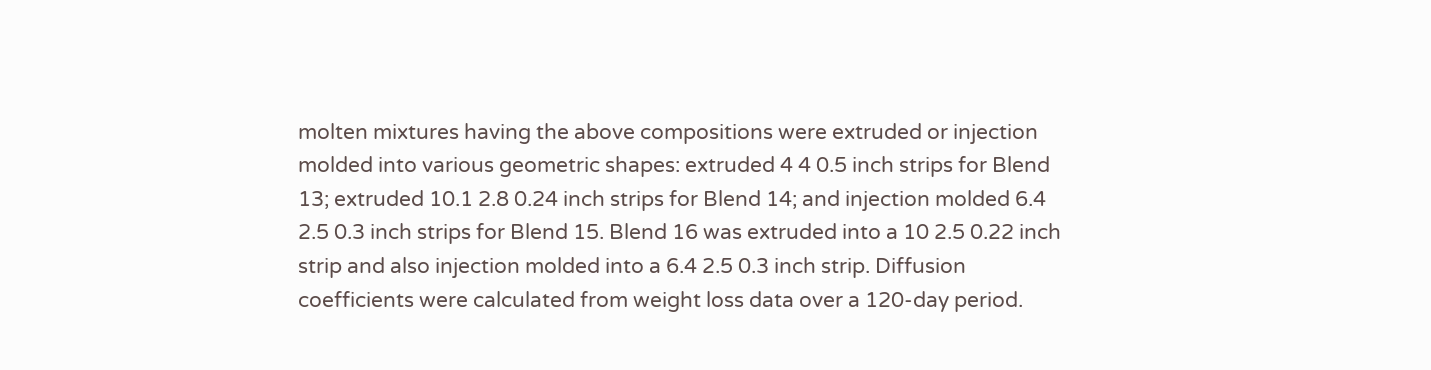molten mixtures having the above compositions were extruded or injection molded into various geometric shapes: extruded 4 4 0.5 inch strips for Blend 13; extruded 10.1 2.8 0.24 inch strips for Blend 14; and injection molded 6.4 2.5 0.3 inch strips for Blend 15. Blend 16 was extruded into a 10 2.5 0.22 inch strip and also injection molded into a 6.4 2.5 0.3 inch strip. Diffusion coefficients were calculated from weight loss data over a 120-day period.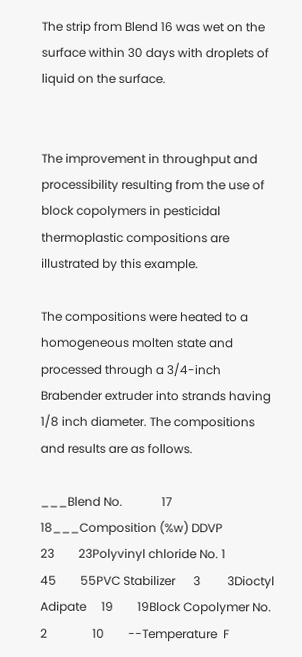The strip from Blend 16 was wet on the surface within 30 days with droplets of liquid on the surface.


The improvement in throughput and processibility resulting from the use of block copolymers in pesticidal thermoplastic compositions are illustrated by this example.

The compositions were heated to a homogeneous molten state and processed through a 3/4-inch Brabender extruder into strands having 1/8 inch diameter. The compositions and results are as follows.

___Blend No.             17      18___Composition (%w) DDVP               23        23Polyvinyl chloride No. 1               45        55PVC Stabilizer      3         3Dioctyl Adipate     19        19Block Copolymer No. 2               10        --Temperature  F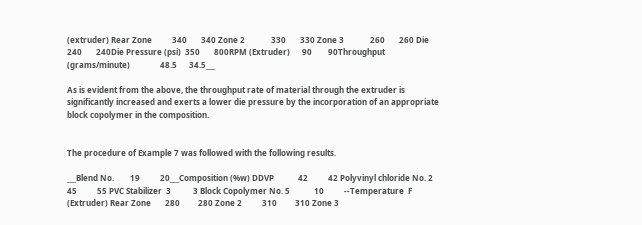(extruder) Rear Zone          340       340 Zone 2             330       330 Zone 3             260       260 Die                240       240Die Pressure (psi)  350       800RPM (Extruder)      90        90Throughput (grams/minute)               48.5      34.5___

As is evident from the above, the throughput rate of material through the extruder is significantly increased and exerts a lower die pressure by the incorporation of an appropriate block copolymer in the composition.


The procedure of Example 7 was followed with the following results.

___Blend No.        19          20___Composition (%w) DDVP            42          42 Polyvinyl chloride No. 2            45          55 PVC Stabilizer  3           3 Block Copolymer No. 5            10          --Temperature  F (Extruder) Rear Zone       280         280 Zone 2          310         310 Zone 3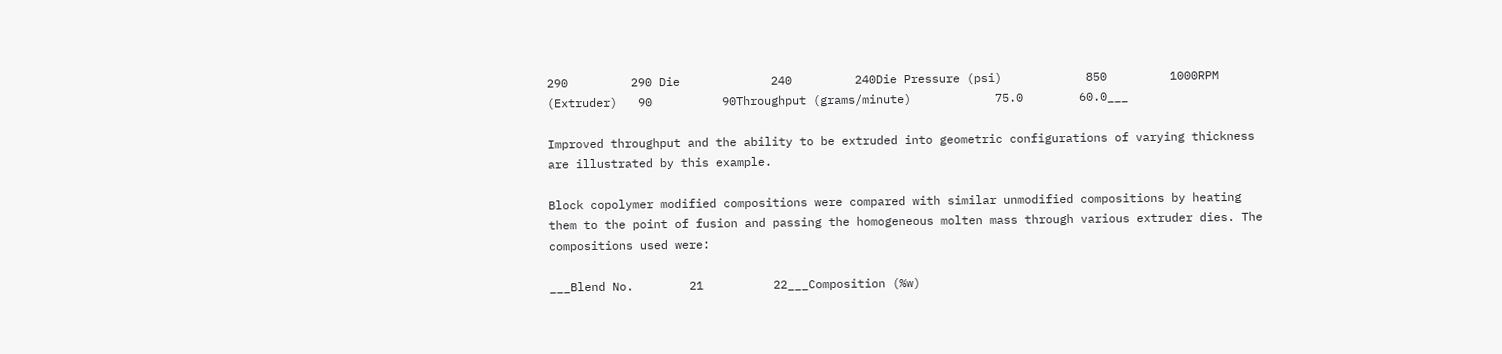290         290 Die             240         240Die Pressure (psi)            850         1000RPM (Extruder)   90          90Throughput (grams/minute)            75.0        60.0___

Improved throughput and the ability to be extruded into geometric configurations of varying thickness are illustrated by this example.

Block copolymer modified compositions were compared with similar unmodified compositions by heating them to the point of fusion and passing the homogeneous molten mass through various extruder dies. The compositions used were:

___Blend No.        21          22___Composition (%w)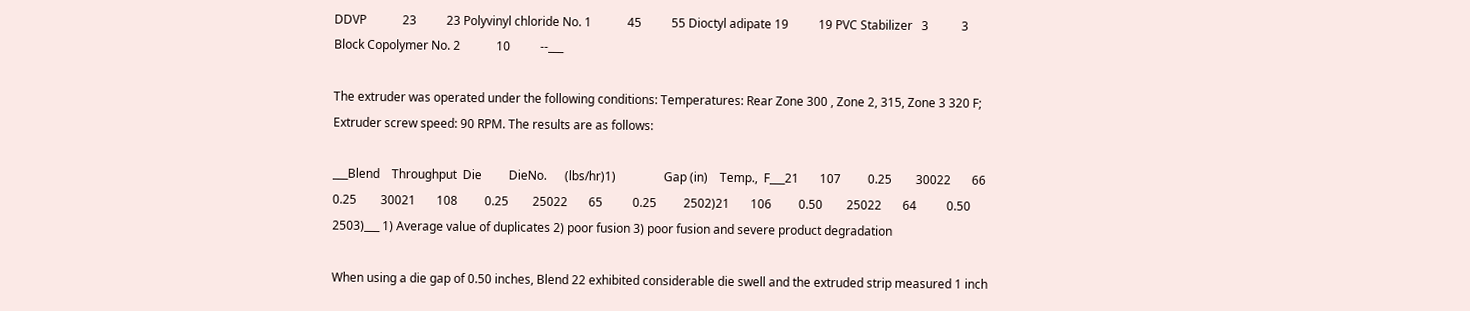DDVP            23          23 Polyvinyl chloride No. 1            45          55 Dioctyl adipate 19          19 PVC Stabilizer   3           3 Block Copolymer No. 2            10          --___

The extruder was operated under the following conditions: Temperatures: Rear Zone 300 , Zone 2, 315, Zone 3 320 F; Extruder screw speed: 90 RPM. The results are as follows:

___Blend    Throughput  Die         DieNo.      (lbs/hr)1)                Gap (in)    Temp.,  F___21       107         0.25        30022       66          0.25        30021       108         0.25        25022       65          0.25         2502)21       106         0.50        25022       64          0.50         2503)___ 1) Average value of duplicates 2) poor fusion 3) poor fusion and severe product degradation

When using a die gap of 0.50 inches, Blend 22 exhibited considerable die swell and the extruded strip measured 1 inch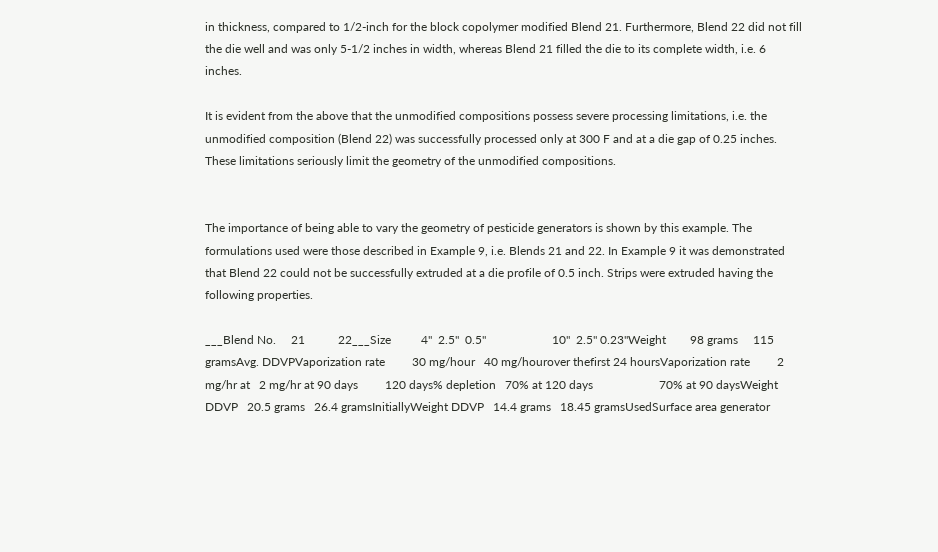in thickness, compared to 1/2-inch for the block copolymer modified Blend 21. Furthermore, Blend 22 did not fill the die well and was only 5-1/2 inches in width, whereas Blend 21 filled the die to its complete width, i.e. 6 inches.

It is evident from the above that the unmodified compositions possess severe processing limitations, i.e. the unmodified composition (Blend 22) was successfully processed only at 300 F and at a die gap of 0.25 inches. These limitations seriously limit the geometry of the unmodified compositions.


The importance of being able to vary the geometry of pesticide generators is shown by this example. The formulations used were those described in Example 9, i.e. Blends 21 and 22. In Example 9 it was demonstrated that Blend 22 could not be successfully extruded at a die profile of 0.5 inch. Strips were extruded having the following properties.

___Blend No.     21           22___Size          4"  2.5"  0.5"                      10"  2.5" 0.23"Weight        98 grams     115 gramsAvg. DDVPVaporization rate         30 mg/hour   40 mg/hourover thefirst 24 hoursVaporization rate         2 mg/hr at   2 mg/hr at 90 days         120 days% depletion   70% at 120 days                      70% at 90 daysWeight DDVP   20.5 grams   26.4 gramsInitiallyWeight DDVP   14.4 grams   18.45 gramsUsedSurface area generator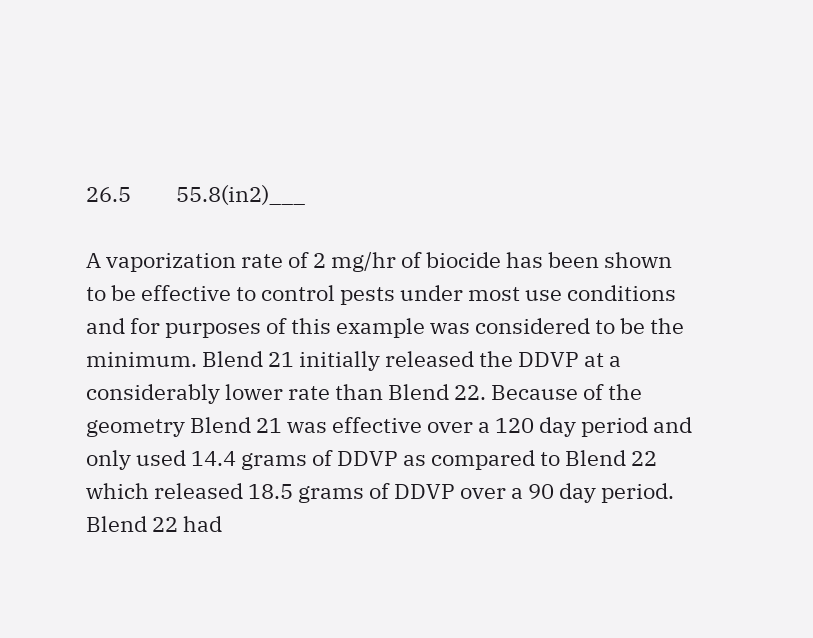26.5         55.8(in2)___

A vaporization rate of 2 mg/hr of biocide has been shown to be effective to control pests under most use conditions and for purposes of this example was considered to be the minimum. Blend 21 initially released the DDVP at a considerably lower rate than Blend 22. Because of the geometry Blend 21 was effective over a 120 day period and only used 14.4 grams of DDVP as compared to Blend 22 which released 18.5 grams of DDVP over a 90 day period. Blend 22 had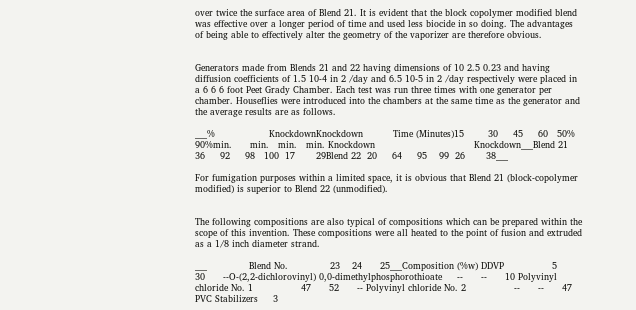over twice the surface area of Blend 21. It is evident that the block copolymer modified blend was effective over a longer period of time and used less biocide in so doing. The advantages of being able to effectively alter the geometry of the vaporizer are therefore obvious.


Generators made from Blends 21 and 22 having dimensions of 10 2.5 0.23 and having diffusion coefficients of 1.5 10-4 in 2 /day and 6.5 10-5 in 2 /day respectively were placed in a 6 6 6 foot Peet Grady Chamber. Each test was run three times with one generator per chamber. Houseflies were introduced into the chambers at the same time as the generator and the average results are as follows.

___%                  KnockdownKnockdown          Time (Minutes)15        30     45     60   50%      90%min.      min.   min.   min. Knockdown                                 Knockdown___Blend 21  36     92     98   100  17       29Blend 22  20     64     95    99  26       38___

For fumigation purposes within a limited space, it is obvious that Blend 21 (block-copolymer modified) is superior to Blend 22 (unmodified).


The following compositions are also typical of compositions which can be prepared within the scope of this invention. These compositions were all heated to the point of fusion and extruded as a 1/8 inch diameter strand.

___              Blend No.              23    24      25___Composition (%w) DDVP                5       30      --O-(2,2-dichlorovinyl) 0,0-dimethylphosphorothioate     --      --      10 Polyvinyl chloride No. 1                47      52      -- Polyvinyl chloride No. 2                --      --      47 PVC Stabilizers     3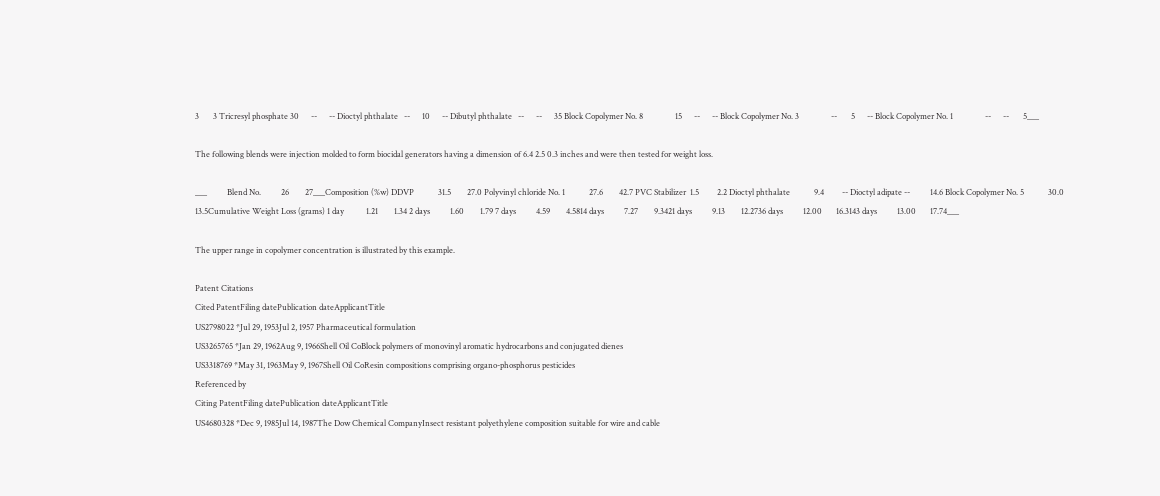3       3 Tricresyl phosphate 30      --      -- Dioctyl phthalate   --      10      -- Dibutyl phthalate   --      --      35 Block Copolymer No. 8                15      --      -- Block Copolymer No. 3                --       5      -- Block Copolymer No. 1                --      --       5___

The following blends were injection molded to form biocidal generators having a dimension of 6.4 2.5 0.3 inches and were then tested for weight loss.

___          Blend No.          26        27___Composition (%w) DDVP            31.5        27.0 Polyvinyl chloride No. 1            27.6        42.7 PVC Stabilizer  1.5         2.2 Dioctyl phthalate            9.4         -- Dioctyl adipate --          14.6 Block Copolymer No. 5            30.0        13.5Cumulative Weight Loss (grams) 1 day           1.21        1.34 2 days          1.60        1.79 7 days          4.59        4.5814 days          7.27        9.3421 days          9.13        12.2736 days          12.00       16.3143 days          13.00       17.74___

The upper range in copolymer concentration is illustrated by this example.

Patent Citations
Cited PatentFiling datePublication dateApplicantTitle
US2798022 *Jul 29, 1953Jul 2, 1957 Pharmaceutical formulation
US3265765 *Jan 29, 1962Aug 9, 1966Shell Oil CoBlock polymers of monovinyl aromatic hydrocarbons and conjugated dienes
US3318769 *May 31, 1963May 9, 1967Shell Oil CoResin compositions comprising organo-phosphorus pesticides
Referenced by
Citing PatentFiling datePublication dateApplicantTitle
US4680328 *Dec 9, 1985Jul 14, 1987The Dow Chemical CompanyInsect resistant polyethylene composition suitable for wire and cable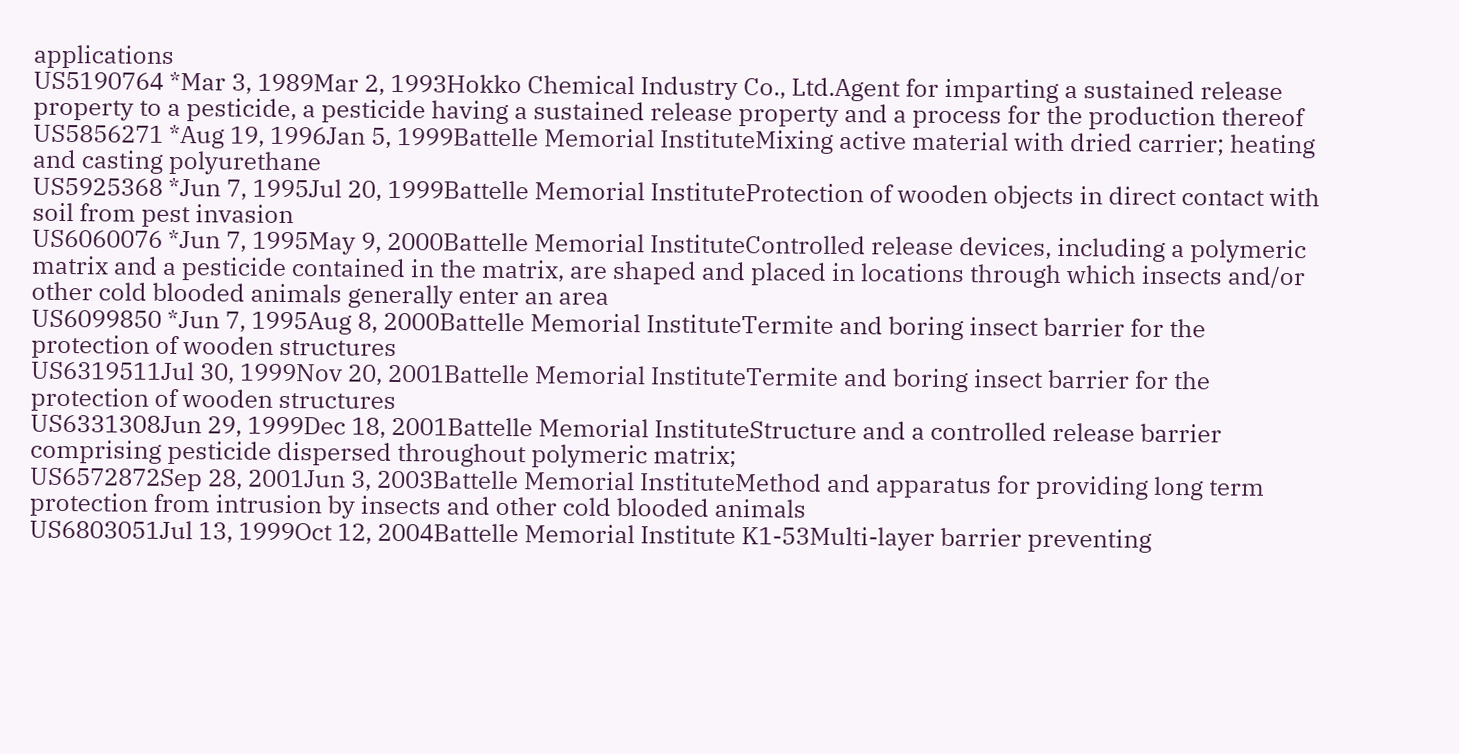applications
US5190764 *Mar 3, 1989Mar 2, 1993Hokko Chemical Industry Co., Ltd.Agent for imparting a sustained release property to a pesticide, a pesticide having a sustained release property and a process for the production thereof
US5856271 *Aug 19, 1996Jan 5, 1999Battelle Memorial InstituteMixing active material with dried carrier; heating and casting polyurethane
US5925368 *Jun 7, 1995Jul 20, 1999Battelle Memorial InstituteProtection of wooden objects in direct contact with soil from pest invasion
US6060076 *Jun 7, 1995May 9, 2000Battelle Memorial InstituteControlled release devices, including a polymeric matrix and a pesticide contained in the matrix, are shaped and placed in locations through which insects and/or other cold blooded animals generally enter an area
US6099850 *Jun 7, 1995Aug 8, 2000Battelle Memorial InstituteTermite and boring insect barrier for the protection of wooden structures
US6319511Jul 30, 1999Nov 20, 2001Battelle Memorial InstituteTermite and boring insect barrier for the protection of wooden structures
US6331308Jun 29, 1999Dec 18, 2001Battelle Memorial InstituteStructure and a controlled release barrier comprising pesticide dispersed throughout polymeric matrix;
US6572872Sep 28, 2001Jun 3, 2003Battelle Memorial InstituteMethod and apparatus for providing long term protection from intrusion by insects and other cold blooded animals
US6803051Jul 13, 1999Oct 12, 2004Battelle Memorial Institute K1-53Multi-layer barrier preventing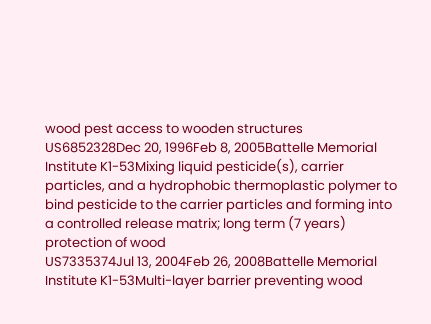wood pest access to wooden structures
US6852328Dec 20, 1996Feb 8, 2005Battelle Memorial Institute K1-53Mixing liquid pesticide(s), carrier particles, and a hydrophobic thermoplastic polymer to bind pesticide to the carrier particles and forming into a controlled release matrix; long term (7 years) protection of wood
US7335374Jul 13, 2004Feb 26, 2008Battelle Memorial Institute K1-53Multi-layer barrier preventing wood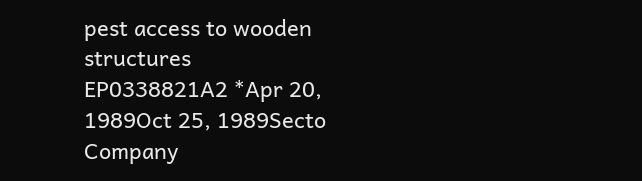pest access to wooden structures
EP0338821A2 *Apr 20, 1989Oct 25, 1989Secto Company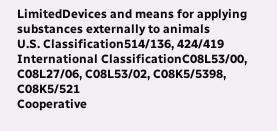LimitedDevices and means for applying substances externally to animals
U.S. Classification514/136, 424/419
International ClassificationC08L53/00, C08L27/06, C08L53/02, C08K5/5398, C08K5/521
Cooperative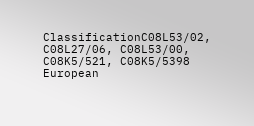ClassificationC08L53/02, C08L27/06, C08L53/00, C08K5/521, C08K5/5398
European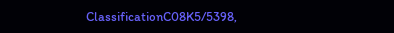ClassificationC08K5/5398,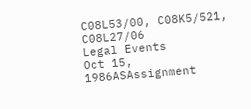C08L53/00, C08K5/521, C08L27/06
Legal Events
Oct 15, 1986ASAssignment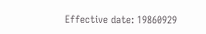Effective date: 19860929